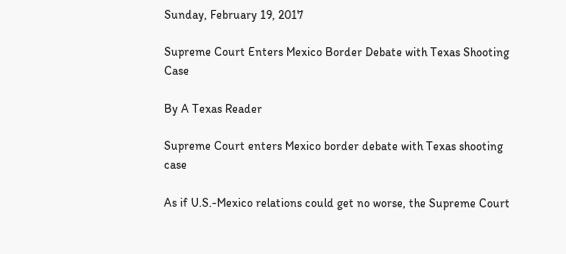Sunday, February 19, 2017

Supreme Court Enters Mexico Border Debate with Texas Shooting Case

By A Texas Reader

Supreme Court enters Mexico border debate with Texas shooting case

As if U.S.-Mexico relations could get no worse, the Supreme Court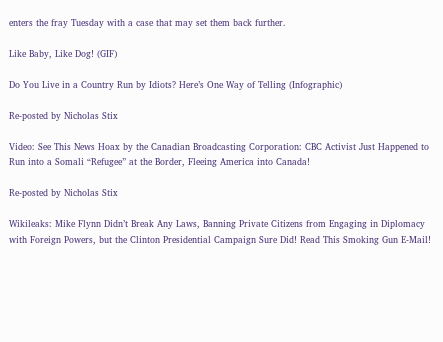enters the fray Tuesday with a case that may set them back further.

Like Baby, Like Dog! (GIF)

Do You Live in a Country Run by Idiots? Here’s One Way of Telling (Infographic)

Re-posted by Nicholas Stix

Video: See This News Hoax by the Canadian Broadcasting Corporation: CBC Activist Just Happened to Run into a Somali “Refugee” at the Border, Fleeing America into Canada!

Re-posted by Nicholas Stix

Wikileaks: Mike Flynn Didn’t Break Any Laws, Banning Private Citizens from Engaging in Diplomacy with Foreign Powers, but the Clinton Presidential Campaign Sure Did! Read This Smoking Gun E-Mail!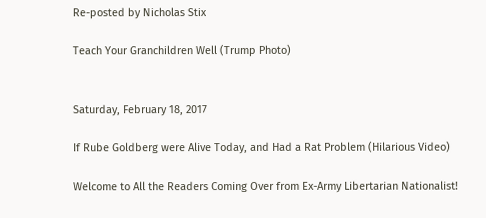Re-posted by Nicholas Stix

Teach Your Granchildren Well (Trump Photo)


Saturday, February 18, 2017

If Rube Goldberg were Alive Today, and Had a Rat Problem (Hilarious Video)

Welcome to All the Readers Coming Over from Ex-Army Libertarian Nationalist!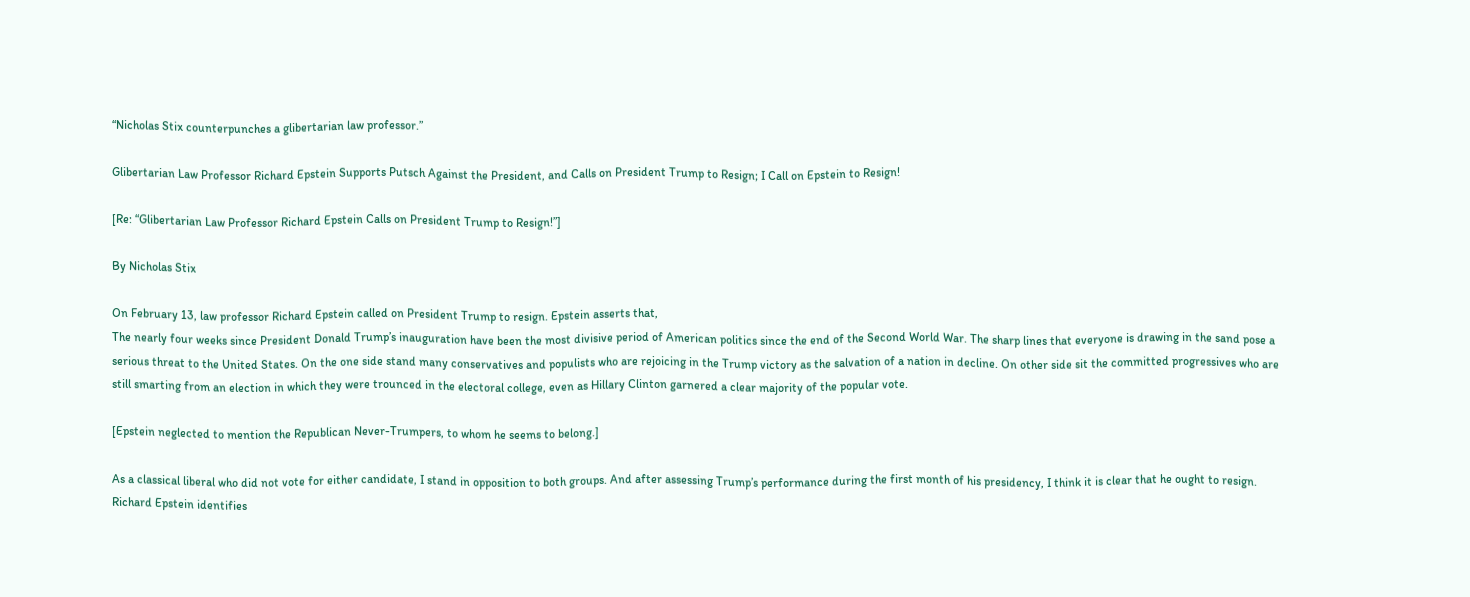“Nicholas Stix counterpunches a glibertarian law professor.”

Glibertarian Law Professor Richard Epstein Supports Putsch Against the President, and Calls on President Trump to Resign; I Call on Epstein to Resign!

[Re: “Glibertarian Law Professor Richard Epstein Calls on President Trump to Resign!”]

By Nicholas Stix

On February 13, law professor Richard Epstein called on President Trump to resign. Epstein asserts that,
The nearly four weeks since President Donald Trump’s inauguration have been the most divisive period of American politics since the end of the Second World War. The sharp lines that everyone is drawing in the sand pose a serious threat to the United States. On the one side stand many conservatives and populists who are rejoicing in the Trump victory as the salvation of a nation in decline. On other side sit the committed progressives who are still smarting from an election in which they were trounced in the electoral college, even as Hillary Clinton garnered a clear majority of the popular vote.

[Epstein neglected to mention the Republican Never-Trumpers, to whom he seems to belong.]

As a classical liberal who did not vote for either candidate, I stand in opposition to both groups. And after assessing Trump’s performance during the first month of his presidency, I think it is clear that he ought to resign.
Richard Epstein identifies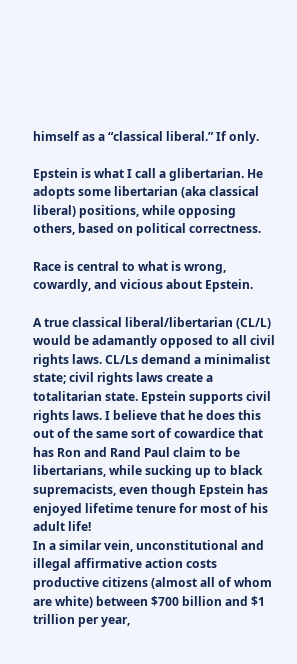himself as a “classical liberal.” If only.

Epstein is what I call a glibertarian. He adopts some libertarian (aka classical liberal) positions, while opposing others, based on political correctness.

Race is central to what is wrong, cowardly, and vicious about Epstein.

A true classical liberal/libertarian (CL/L) would be adamantly opposed to all civil rights laws. CL/Ls demand a minimalist state; civil rights laws create a totalitarian state. Epstein supports civil rights laws. I believe that he does this out of the same sort of cowardice that has Ron and Rand Paul claim to be libertarians, while sucking up to black supremacists, even though Epstein has enjoyed lifetime tenure for most of his adult life!
In a similar vein, unconstitutional and illegal affirmative action costs productive citizens (almost all of whom are white) between $700 billion and $1 trillion per year,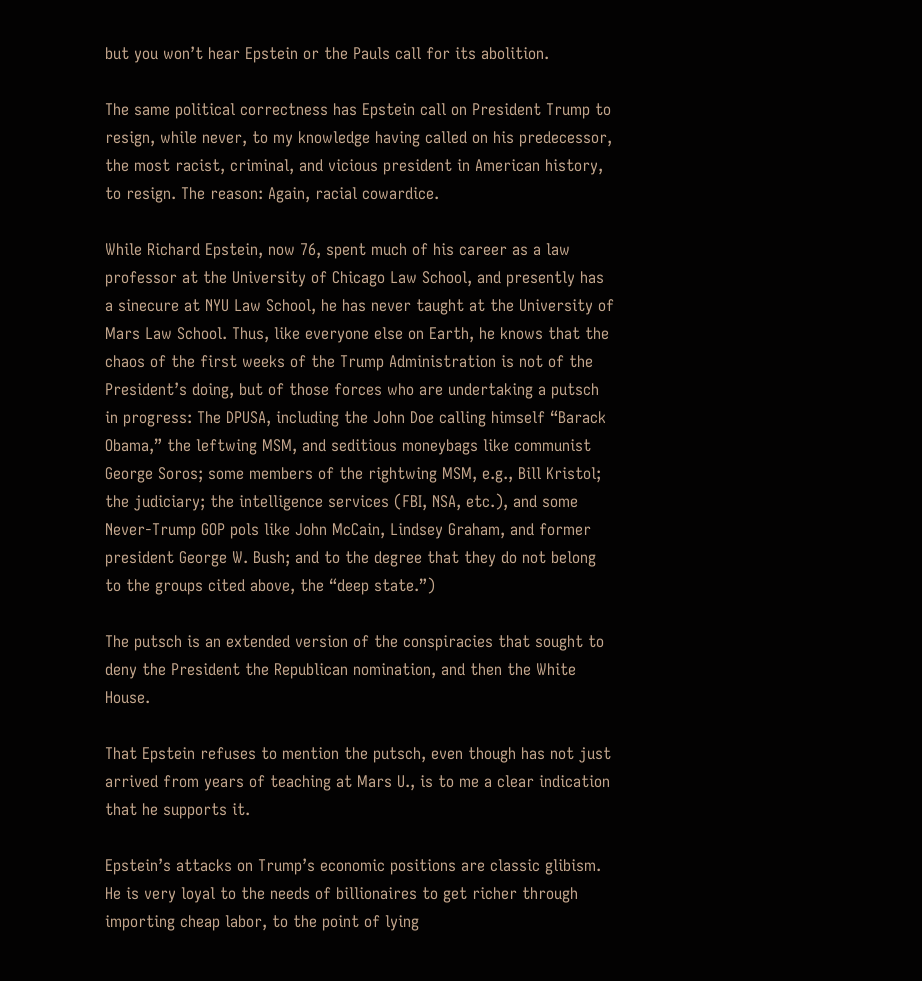but you won’t hear Epstein or the Pauls call for its abolition.

The same political correctness has Epstein call on President Trump to resign, while never, to my knowledge having called on his predecessor, the most racist, criminal, and vicious president in American history, to resign. The reason: Again, racial cowardice.

While Richard Epstein, now 76, spent much of his career as a law professor at the University of Chicago Law School, and presently has a sinecure at NYU Law School, he has never taught at the University of Mars Law School. Thus, like everyone else on Earth, he knows that the chaos of the first weeks of the Trump Administration is not of the President’s doing, but of those forces who are undertaking a putsch in progress: The DPUSA, including the John Doe calling himself “Barack Obama,” the leftwing MSM, and seditious moneybags like communist George Soros; some members of the rightwing MSM, e.g., Bill Kristol; the judiciary; the intelligence services (FBI, NSA, etc.), and some Never-Trump GOP pols like John McCain, Lindsey Graham, and former president George W. Bush; and to the degree that they do not belong to the groups cited above, the “deep state.”)

The putsch is an extended version of the conspiracies that sought to deny the President the Republican nomination, and then the White House.

That Epstein refuses to mention the putsch, even though has not just arrived from years of teaching at Mars U., is to me a clear indication that he supports it.

Epstein’s attacks on Trump’s economic positions are classic glibism. He is very loyal to the needs of billionaires to get richer through importing cheap labor, to the point of lying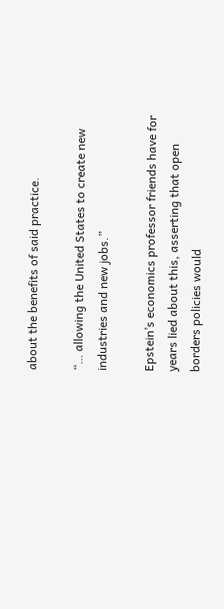about the benefits of said practice.

“… allowing the United States to create new industries and new jobs.”

Epstein’s economics professor friends have for years lied about this, asserting that open borders policies would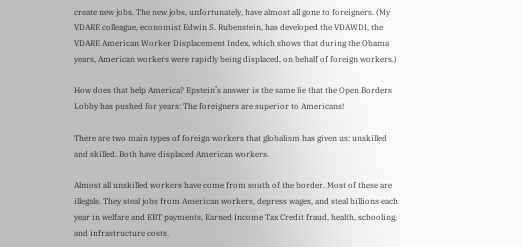create new jobs. The new jobs, unfortunately, have almost all gone to foreigners. (My VDARE colleague, economist Edwin S. Rubenstein, has developed the VDAWDI, the VDARE American Worker Displacement Index, which shows that during the Obama years, American workers were rapidly being displaced, on behalf of foreign workers.)

How does that help America? Epstein’s answer is the same lie that the Open Borders Lobby has pushed for years: The foreigners are superior to Americans!

There are two main types of foreign workers that globalism has given us: unskilled and skilled. Both have displaced American workers.

Almost all unskilled workers have come from south of the border. Most of these are illegals. They steal jobs from American workers, depress wages, and steal billions each year in welfare and EBT payments, Earned Income Tax Credit fraud, health, schooling, and infrastructure costs.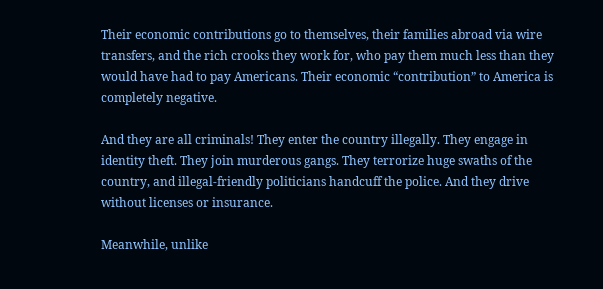Their economic contributions go to themselves, their families abroad via wire transfers, and the rich crooks they work for, who pay them much less than they would have had to pay Americans. Their economic “contribution” to America is completely negative.

And they are all criminals! They enter the country illegally. They engage in identity theft. They join murderous gangs. They terrorize huge swaths of the country, and illegal-friendly politicians handcuff the police. And they drive without licenses or insurance.

Meanwhile, unlike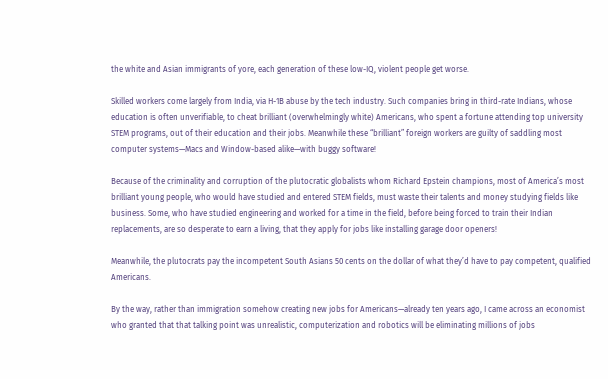the white and Asian immigrants of yore, each generation of these low-IQ, violent people get worse.

Skilled workers come largely from India, via H-1B abuse by the tech industry. Such companies bring in third-rate Indians, whose education is often unverifiable, to cheat brilliant (overwhelmingly white) Americans, who spent a fortune attending top university STEM programs, out of their education and their jobs. Meanwhile these “brilliant” foreign workers are guilty of saddling most computer systems—Macs and Window-based alike—with buggy software!

Because of the criminality and corruption of the plutocratic globalists whom Richard Epstein champions, most of America’s most brilliant young people, who would have studied and entered STEM fields, must waste their talents and money studying fields like business. Some, who have studied engineering and worked for a time in the field, before being forced to train their Indian replacements, are so desperate to earn a living, that they apply for jobs like installing garage door openers!

Meanwhile, the plutocrats pay the incompetent South Asians 50 cents on the dollar of what they’d have to pay competent, qualified Americans.

By the way, rather than immigration somehow creating new jobs for Americans—already ten years ago, I came across an economist who granted that that talking point was unrealistic, computerization and robotics will be eliminating millions of jobs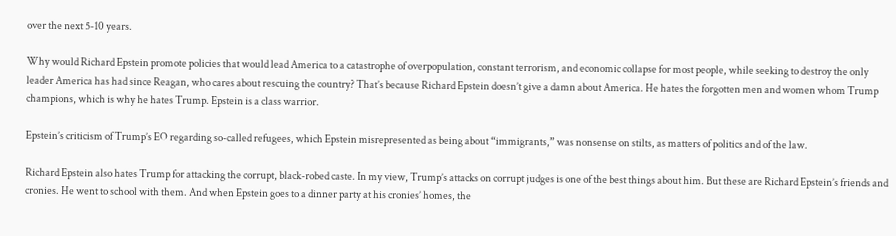over the next 5-10 years.

Why would Richard Epstein promote policies that would lead America to a catastrophe of overpopulation, constant terrorism, and economic collapse for most people, while seeking to destroy the only leader America has had since Reagan, who cares about rescuing the country? That’s because Richard Epstein doesn’t give a damn about America. He hates the forgotten men and women whom Trump champions, which is why he hates Trump. Epstein is a class warrior.

Epstein’s criticism of Trump’s EO regarding so-called refugees, which Epstein misrepresented as being about “immigrants,” was nonsense on stilts, as matters of politics and of the law.

Richard Epstein also hates Trump for attacking the corrupt, black-robed caste. In my view, Trump’s attacks on corrupt judges is one of the best things about him. But these are Richard Epstein’s friends and cronies. He went to school with them. And when Epstein goes to a dinner party at his cronies’ homes, the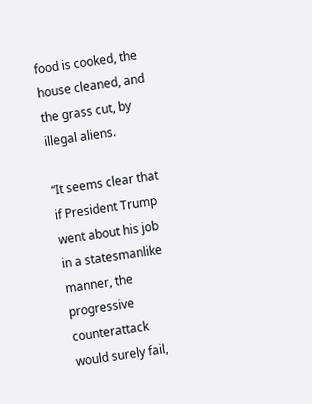food is cooked, the house cleaned, and the grass cut, by illegal aliens.

“It seems clear that if President Trump went about his job in a statesmanlike manner, the progressive counterattack would surely fail,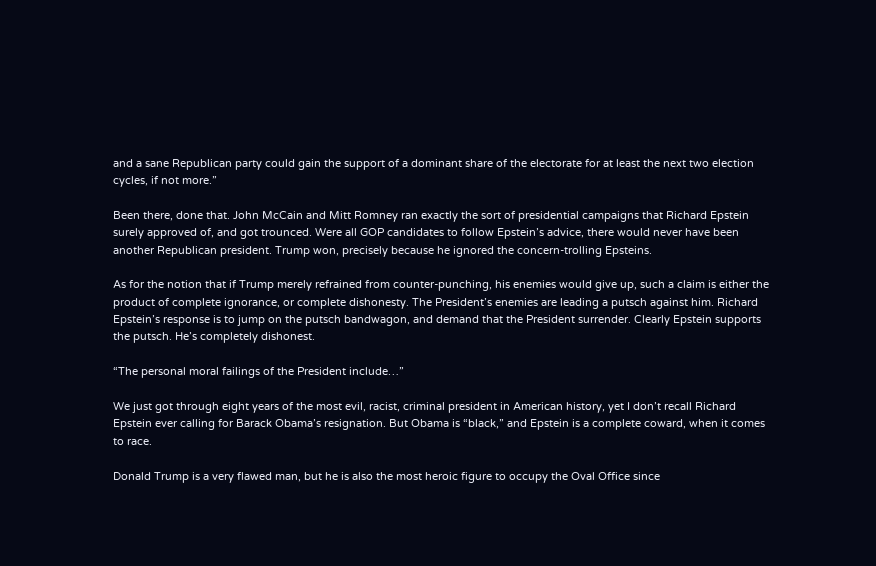and a sane Republican party could gain the support of a dominant share of the electorate for at least the next two election cycles, if not more.”

Been there, done that. John McCain and Mitt Romney ran exactly the sort of presidential campaigns that Richard Epstein surely approved of, and got trounced. Were all GOP candidates to follow Epstein’s advice, there would never have been another Republican president. Trump won, precisely because he ignored the concern-trolling Epsteins.

As for the notion that if Trump merely refrained from counter-punching, his enemies would give up, such a claim is either the product of complete ignorance, or complete dishonesty. The President’s enemies are leading a putsch against him. Richard Epstein’s response is to jump on the putsch bandwagon, and demand that the President surrender. Clearly Epstein supports the putsch. He’s completely dishonest.

“The personal moral failings of the President include…”

We just got through eight years of the most evil, racist, criminal president in American history, yet I don’t recall Richard Epstein ever calling for Barack Obama’s resignation. But Obama is “black,” and Epstein is a complete coward, when it comes to race.

Donald Trump is a very flawed man, but he is also the most heroic figure to occupy the Oval Office since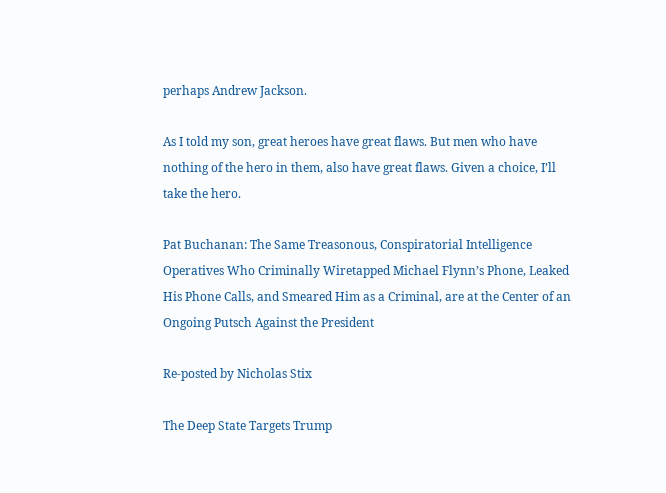perhaps Andrew Jackson.

As I told my son, great heroes have great flaws. But men who have nothing of the hero in them, also have great flaws. Given a choice, I’ll take the hero.

Pat Buchanan: The Same Treasonous, Conspiratorial Intelligence Operatives Who Criminally Wiretapped Michael Flynn’s Phone, Leaked His Phone Calls, and Smeared Him as a Criminal, are at the Center of an Ongoing Putsch Against the President

Re-posted by Nicholas Stix

The Deep State Targets Trump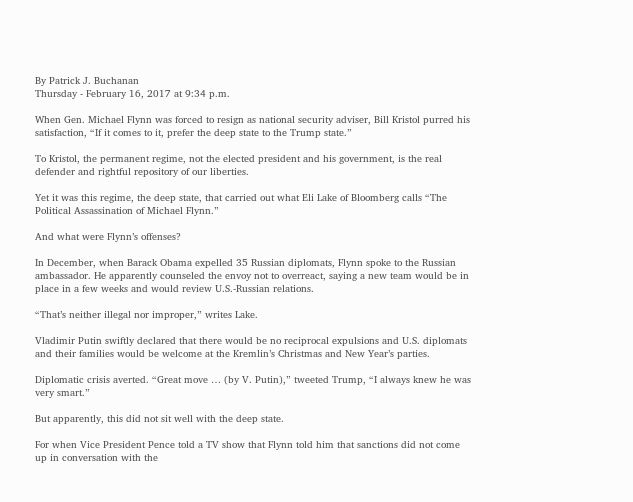By Patrick J. Buchanan
Thursday - February 16, 2017 at 9:34 p.m.

When Gen. Michael Flynn was forced to resign as national security adviser, Bill Kristol purred his satisfaction, “If it comes to it, prefer the deep state to the Trump state.”

To Kristol, the permanent regime, not the elected president and his government, is the real defender and rightful repository of our liberties.

Yet it was this regime, the deep state, that carried out what Eli Lake of Bloomberg calls “The Political Assassination of Michael Flynn.”

And what were Flynn’s offenses?

In December, when Barack Obama expelled 35 Russian diplomats, Flynn spoke to the Russian ambassador. He apparently counseled the envoy not to overreact, saying a new team would be in place in a few weeks and would review U.S.-Russian relations.

“That’s neither illegal nor improper,” writes Lake.

Vladimir Putin swiftly declared that there would be no reciprocal expulsions and U.S. diplomats and their families would be welcome at the Kremlin’s Christmas and New Year’s parties.

Diplomatic crisis averted. “Great move … (by V. Putin),” tweeted Trump, “I always knew he was very smart.”

But apparently, this did not sit well with the deep state.

For when Vice President Pence told a TV show that Flynn told him that sanctions did not come up in conversation with the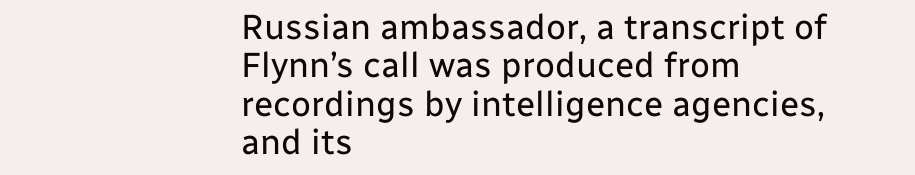Russian ambassador, a transcript of Flynn’s call was produced from recordings by intelligence agencies, and its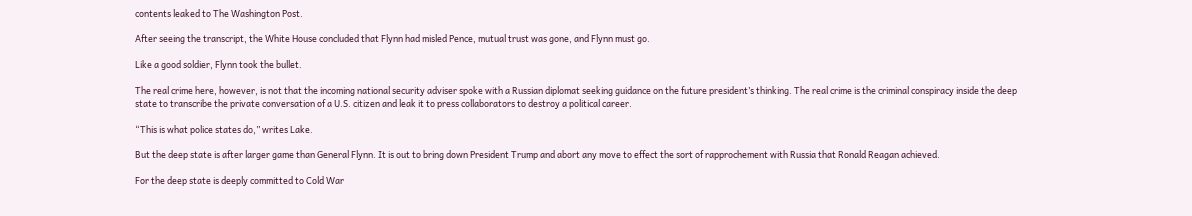contents leaked to The Washington Post.

After seeing the transcript, the White House concluded that Flynn had misled Pence, mutual trust was gone, and Flynn must go.

Like a good soldier, Flynn took the bullet.

The real crime here, however, is not that the incoming national security adviser spoke with a Russian diplomat seeking guidance on the future president’s thinking. The real crime is the criminal conspiracy inside the deep state to transcribe the private conversation of a U.S. citizen and leak it to press collaborators to destroy a political career.

“This is what police states do,” writes Lake.

But the deep state is after larger game than General Flynn. It is out to bring down President Trump and abort any move to effect the sort of rapprochement with Russia that Ronald Reagan achieved.

For the deep state is deeply committed to Cold War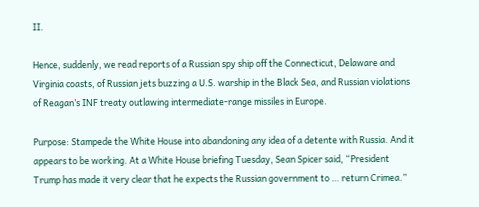II.

Hence, suddenly, we read reports of a Russian spy ship off the Connecticut, Delaware and Virginia coasts, of Russian jets buzzing a U.S. warship in the Black Sea, and Russian violations of Reagan’s INF treaty outlawing intermediate-range missiles in Europe.

Purpose: Stampede the White House into abandoning any idea of a detente with Russia. And it appears to be working. At a White House briefing Tuesday, Sean Spicer said, “President Trump has made it very clear that he expects the Russian government to … return Crimea.”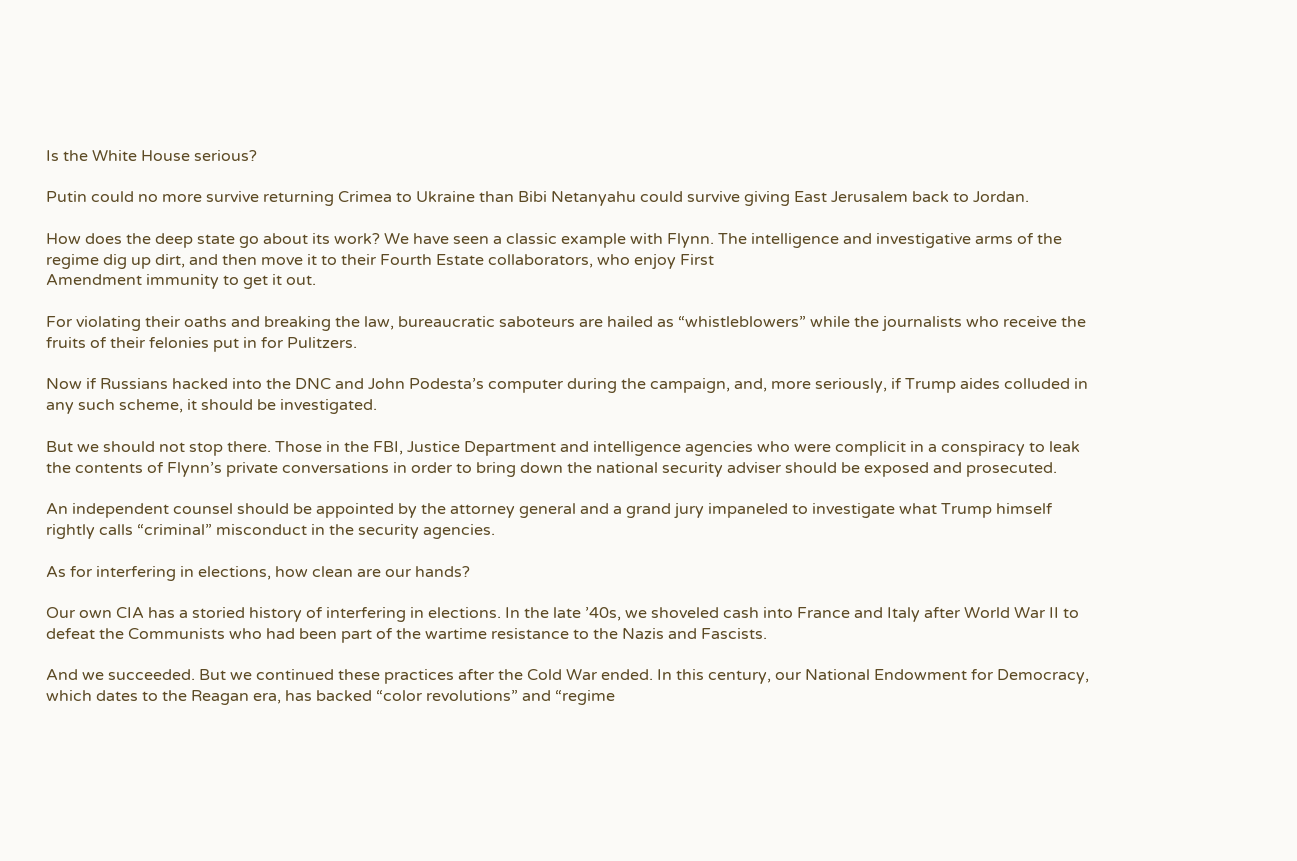Is the White House serious?

Putin could no more survive returning Crimea to Ukraine than Bibi Netanyahu could survive giving East Jerusalem back to Jordan.

How does the deep state go about its work? We have seen a classic example with Flynn. The intelligence and investigative arms of the regime dig up dirt, and then move it to their Fourth Estate collaborators, who enjoy First
Amendment immunity to get it out.

For violating their oaths and breaking the law, bureaucratic saboteurs are hailed as “whistleblowers” while the journalists who receive the fruits of their felonies put in for Pulitzers.

Now if Russians hacked into the DNC and John Podesta’s computer during the campaign, and, more seriously, if Trump aides colluded in any such scheme, it should be investigated.

But we should not stop there. Those in the FBI, Justice Department and intelligence agencies who were complicit in a conspiracy to leak the contents of Flynn’s private conversations in order to bring down the national security adviser should be exposed and prosecuted.

An independent counsel should be appointed by the attorney general and a grand jury impaneled to investigate what Trump himself rightly calls “criminal” misconduct in the security agencies.

As for interfering in elections, how clean are our hands?

Our own CIA has a storied history of interfering in elections. In the late ’40s, we shoveled cash into France and Italy after World War II to defeat the Communists who had been part of the wartime resistance to the Nazis and Fascists.

And we succeeded. But we continued these practices after the Cold War ended. In this century, our National Endowment for Democracy, which dates to the Reagan era, has backed “color revolutions” and “regime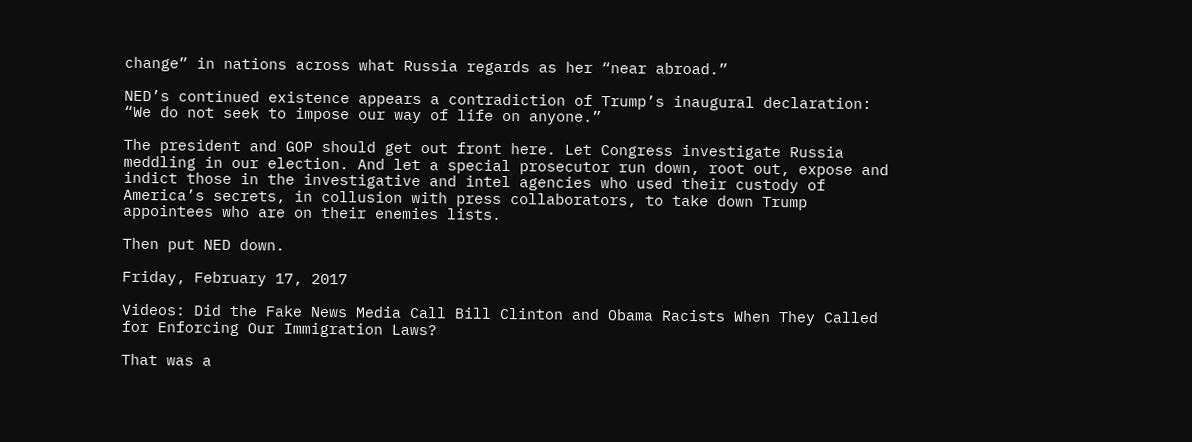change” in nations across what Russia regards as her “near abroad.”

NED’s continued existence appears a contradiction of Trump’s inaugural declaration: “We do not seek to impose our way of life on anyone.”

The president and GOP should get out front here. Let Congress investigate Russia meddling in our election. And let a special prosecutor run down, root out, expose and indict those in the investigative and intel agencies who used their custody of America’s secrets, in collusion with press collaborators, to take down Trump appointees who are on their enemies lists.

Then put NED down.

Friday, February 17, 2017

Videos: Did the Fake News Media Call Bill Clinton and Obama Racists When They Called for Enforcing Our Immigration Laws?

That was a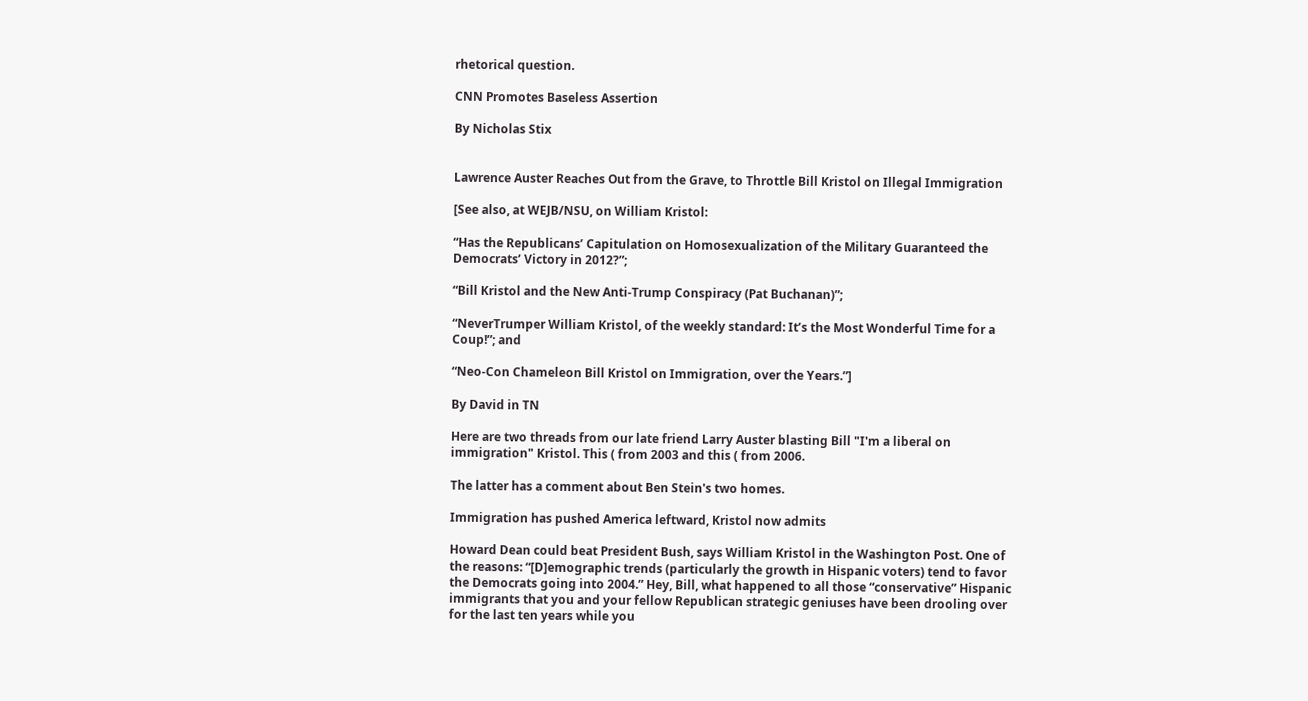rhetorical question.

CNN Promotes Baseless Assertion

By Nicholas Stix


Lawrence Auster Reaches Out from the Grave, to Throttle Bill Kristol on Illegal Immigration

[See also, at WEJB/NSU, on William Kristol:

“Has the Republicans’ Capitulation on Homosexualization of the Military Guaranteed the Democrats’ Victory in 2012?”;

“Bill Kristol and the New Anti-Trump Conspiracy (Pat Buchanan)”;

“NeverTrumper William Kristol, of the weekly standard: It’s the Most Wonderful Time for a Coup!”; and

“Neo-Con Chameleon Bill Kristol on Immigration, over the Years.”]

By David in TN

Here are two threads from our late friend Larry Auster blasting Bill "I'm a liberal on immigration" Kristol. This ( from 2003 and this ( from 2006.

The latter has a comment about Ben Stein's two homes.

Immigration has pushed America leftward, Kristol now admits

Howard Dean could beat President Bush, says William Kristol in the Washington Post. One of the reasons: “[D]emographic trends (particularly the growth in Hispanic voters) tend to favor the Democrats going into 2004.” Hey, Bill, what happened to all those “conservative” Hispanic immigrants that you and your fellow Republican strategic geniuses have been drooling over for the last ten years while you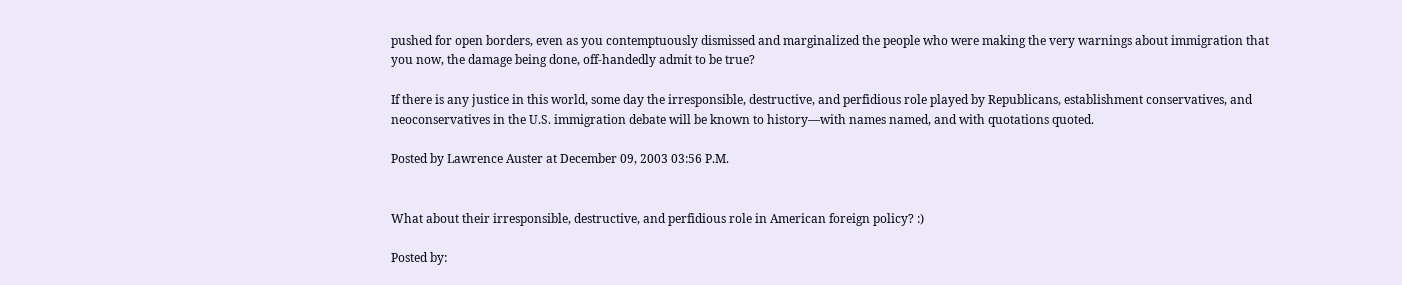pushed for open borders, even as you contemptuously dismissed and marginalized the people who were making the very warnings about immigration that you now, the damage being done, off-handedly admit to be true?

If there is any justice in this world, some day the irresponsible, destructive, and perfidious role played by Republicans, establishment conservatives, and neoconservatives in the U.S. immigration debate will be known to history—with names named, and with quotations quoted.

Posted by Lawrence Auster at December 09, 2003 03:56 P.M.


What about their irresponsible, destructive, and perfidious role in American foreign policy? :)

Posted by: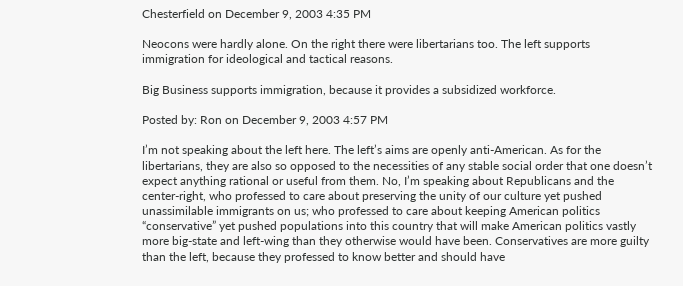Chesterfield on December 9, 2003 4:35 PM

Neocons were hardly alone. On the right there were libertarians too. The left supports immigration for ideological and tactical reasons.

Big Business supports immigration, because it provides a subsidized workforce.

Posted by: Ron on December 9, 2003 4:57 PM

I’m not speaking about the left here. The left’s aims are openly anti-American. As for the libertarians, they are also so opposed to the necessities of any stable social order that one doesn’t expect anything rational or useful from them. No, I’m speaking about Republicans and the center-right, who professed to care about preserving the unity of our culture yet pushed unassimilable immigrants on us; who professed to care about keeping American politics “conservative” yet pushed populations into this country that will make American politics vastly more big-state and left-wing than they otherwise would have been. Conservatives are more guilty than the left, because they professed to know better and should have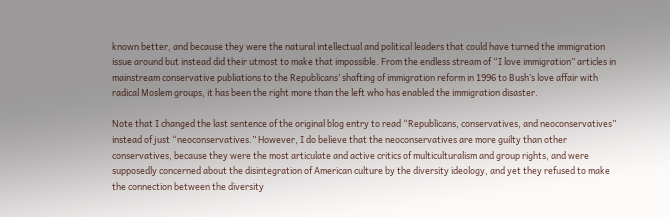known better, and because they were the natural intellectual and political leaders that could have turned the immigration issue around but instead did their utmost to make that impossible. From the endless stream of “I love immigration” articles in mainstream conservative publiations to the Republicans’ shafting of immigration reform in 1996 to Bush’s love affair with radical Moslem groups, it has been the right more than the left who has enabled the immigration disaster.

Note that I changed the last sentence of the original blog entry to read “Republicans, conservatives, and neoconservatives” instead of just “neoconservatives.” However, I do believe that the neoconservatives are more guilty than other conservatives, because they were the most articulate and active critics of multiculturalism and group rights, and were supposedly concerned about the disintegration of American culture by the diversity ideology, and yet they refused to make the connection between the diversity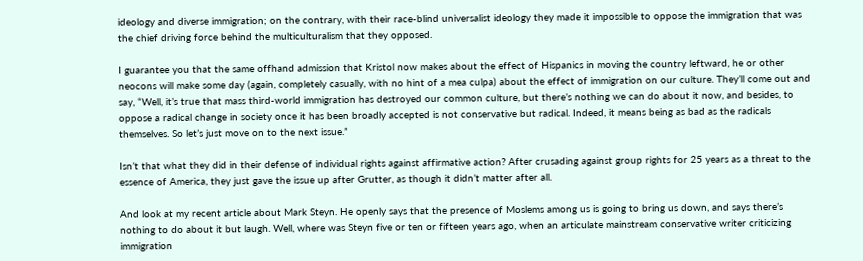ideology and diverse immigration; on the contrary, with their race-blind universalist ideology they made it impossible to oppose the immigration that was the chief driving force behind the multiculturalism that they opposed.

I guarantee you that the same offhand admission that Kristol now makes about the effect of Hispanics in moving the country leftward, he or other neocons will make some day (again, completely casually, with no hint of a mea culpa) about the effect of immigration on our culture. They’ll come out and say, “Well, it’s true that mass third-world immigration has destroyed our common culture, but there’s nothing we can do about it now, and besides, to oppose a radical change in society once it has been broadly accepted is not conservative but radical. Indeed, it means being as bad as the radicals themselves. So let’s just move on to the next issue.”

Isn’t that what they did in their defense of individual rights against affirmative action? After crusading against group rights for 25 years as a threat to the essence of America, they just gave the issue up after Grutter, as though it didn’t matter after all.

And look at my recent article about Mark Steyn. He openly says that the presence of Moslems among us is going to bring us down, and says there’s nothing to do about it but laugh. Well, where was Steyn five or ten or fifteen years ago, when an articulate mainstream conservative writer criticizing immigration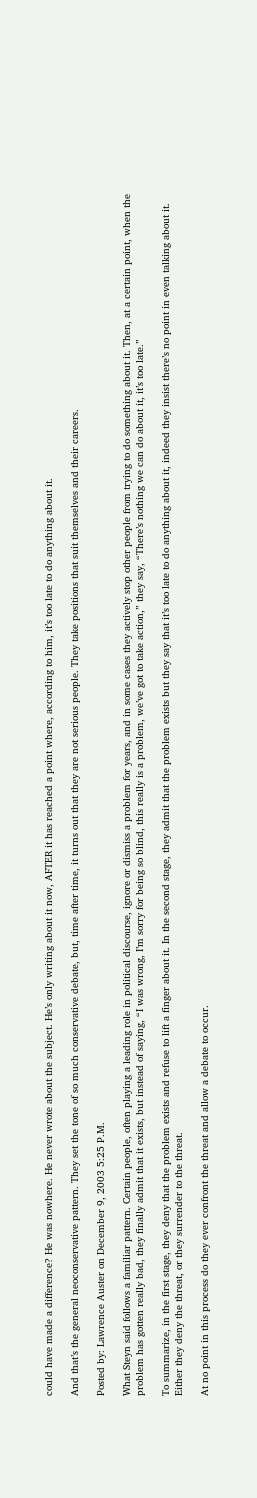could have made a difference? He was nowhere. He never wrote about the subject. He’s only writing about it now, AFTER it has reached a point where, according to him, it’s too late to do anything about it.

And that’s the general neoconservative pattern. They set the tone of so much conservative debate, but, time after time, it turns out that they are not serious people. They take positions that suit themselves and their careers.

Posted by: Lawrence Auster on December 9, 2003 5:25 P.M.

What Steyn said follows a familiar pattern. Certain people, often playing a leading role in political discourse, ignore or dismiss a problem for years, and in some cases they actively stop other people from trying to do something about it. Then, at a certain point, when the problem has gotten really bad, they finally admit that it exists, but instead of saying, “I was wrong, I’m sorry for being so blind, this really is a problem, we’ve got to take action,” they say, “There’s nothing we can do about it, it’s too late.”

To summarize, in the first stage, they deny that the problem exists and refuse to lift a finger about it. In the second stage, they admit that the problem exists but they say that it’s too late to do anything about it, indeed they insist there’s no point in even talking about it. Either they deny the threat, or they surrender to the threat.

At no point in this process do they ever confront the threat and allow a debate to occur.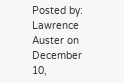Posted by: Lawrence Auster on December 10,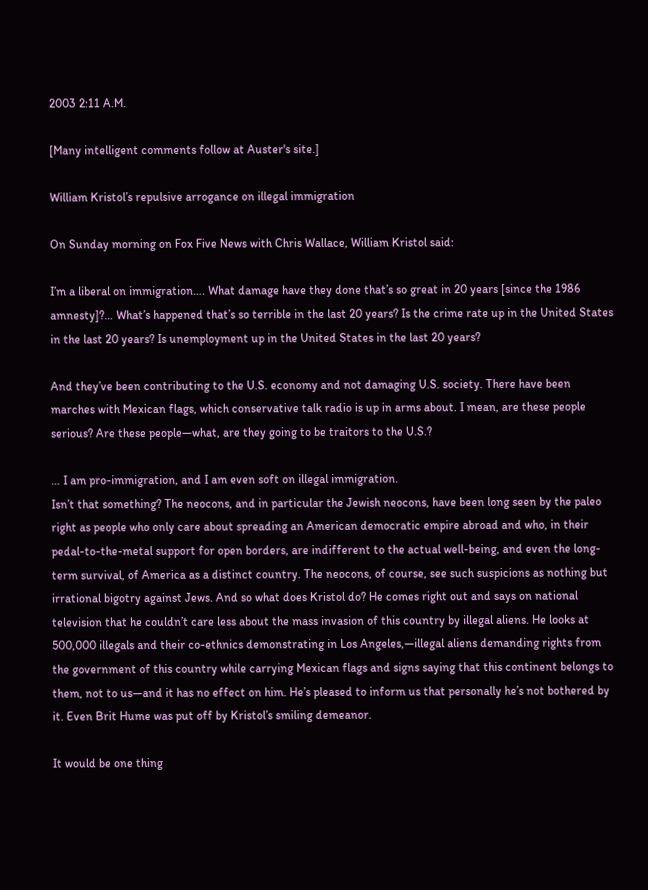2003 2:11 A.M.

[Many intelligent comments follow at Auster's site.]

William Kristol’s repulsive arrogance on illegal immigration

On Sunday morning on Fox Five News with Chris Wallace, William Kristol said:

I’m a liberal on immigration…. What damage have they done that’s so great in 20 years [since the 1986 amnesty]?… What’s happened that’s so terrible in the last 20 years? Is the crime rate up in the United States in the last 20 years? Is unemployment up in the United States in the last 20 years?

And they’ve been contributing to the U.S. economy and not damaging U.S. society. There have been marches with Mexican flags, which conservative talk radio is up in arms about. I mean, are these people serious? Are these people—what, are they going to be traitors to the U.S.?

… I am pro-immigration, and I am even soft on illegal immigration.
Isn’t that something? The neocons, and in particular the Jewish neocons, have been long seen by the paleo right as people who only care about spreading an American democratic empire abroad and who, in their pedal-to-the-metal support for open borders, are indifferent to the actual well-being, and even the long-term survival, of America as a distinct country. The neocons, of course, see such suspicions as nothing but irrational bigotry against Jews. And so what does Kristol do? He comes right out and says on national television that he couldn’t care less about the mass invasion of this country by illegal aliens. He looks at 500,000 illegals and their co-ethnics demonstrating in Los Angeles,—illegal aliens demanding rights from the government of this country while carrying Mexican flags and signs saying that this continent belongs to them, not to us—and it has no effect on him. He’s pleased to inform us that personally he’s not bothered by it. Even Brit Hume was put off by Kristol’s smiling demeanor.

It would be one thing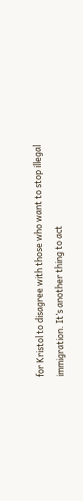for Kristol to disagree with those who want to stop illegal immigration. It’s another thing to act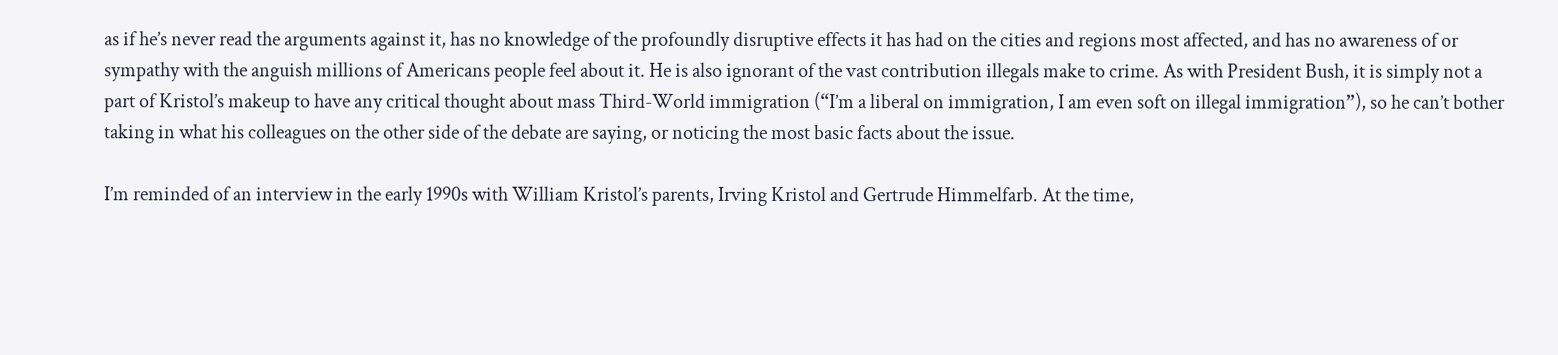as if he’s never read the arguments against it, has no knowledge of the profoundly disruptive effects it has had on the cities and regions most affected, and has no awareness of or sympathy with the anguish millions of Americans people feel about it. He is also ignorant of the vast contribution illegals make to crime. As with President Bush, it is simply not a part of Kristol’s makeup to have any critical thought about mass Third-World immigration (“I’m a liberal on immigration, I am even soft on illegal immigration”), so he can’t bother taking in what his colleagues on the other side of the debate are saying, or noticing the most basic facts about the issue.

I’m reminded of an interview in the early 1990s with William Kristol’s parents, Irving Kristol and Gertrude Himmelfarb. At the time,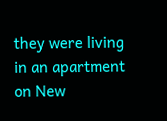they were living in an apartment on New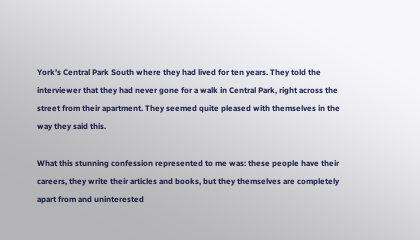York’s Central Park South where they had lived for ten years. They told the interviewer that they had never gone for a walk in Central Park, right across the street from their apartment. They seemed quite pleased with themselves in the way they said this.

What this stunning confession represented to me was: these people have their careers, they write their articles and books, but they themselves are completely apart from and uninterested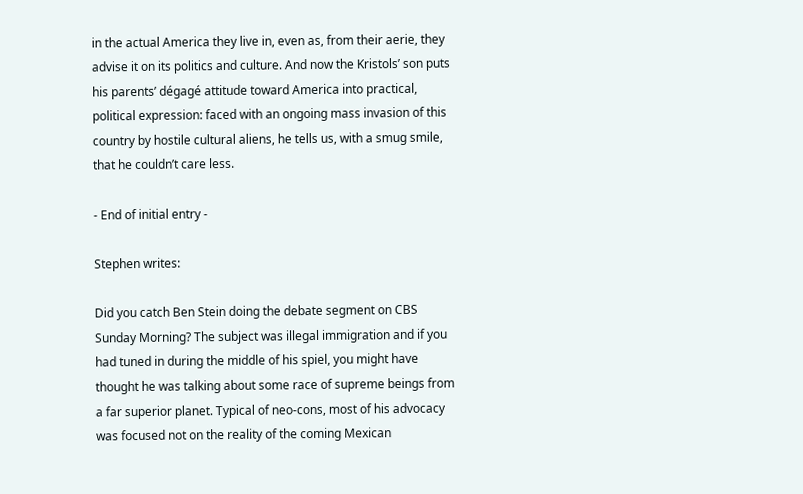in the actual America they live in, even as, from their aerie, they advise it on its politics and culture. And now the Kristols’ son puts his parents’ dégagé attitude toward America into practical, political expression: faced with an ongoing mass invasion of this country by hostile cultural aliens, he tells us, with a smug smile, that he couldn’t care less.

- End of initial entry -

Stephen writes:

Did you catch Ben Stein doing the debate segment on CBS Sunday Morning? The subject was illegal immigration and if you had tuned in during the middle of his spiel, you might have thought he was talking about some race of supreme beings from a far superior planet. Typical of neo-cons, most of his advocacy was focused not on the reality of the coming Mexican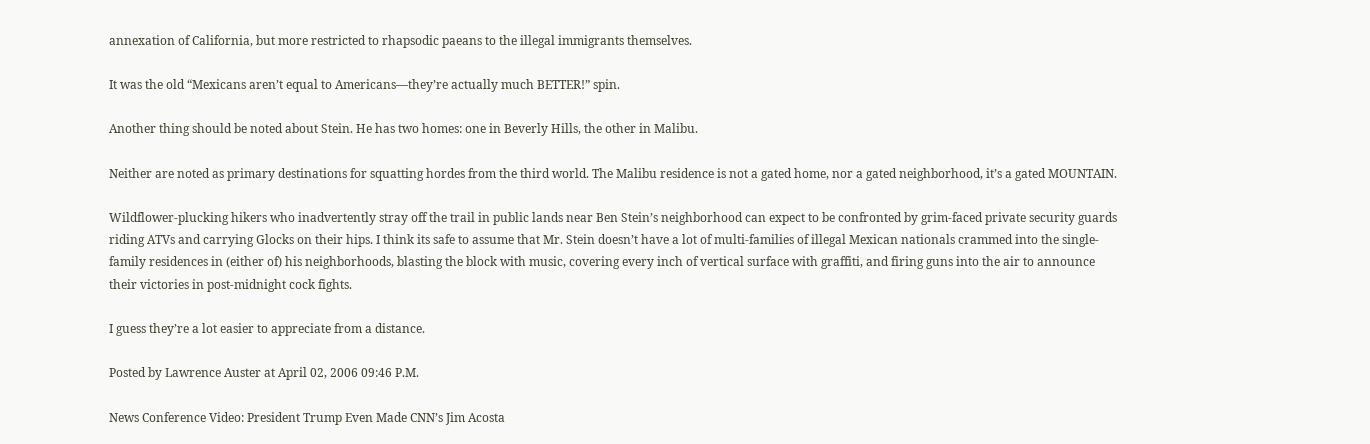annexation of California, but more restricted to rhapsodic paeans to the illegal immigrants themselves.

It was the old “Mexicans aren’t equal to Americans—they’re actually much BETTER!” spin.

Another thing should be noted about Stein. He has two homes: one in Beverly Hills, the other in Malibu.

Neither are noted as primary destinations for squatting hordes from the third world. The Malibu residence is not a gated home, nor a gated neighborhood, it’s a gated MOUNTAIN.

Wildflower-plucking hikers who inadvertently stray off the trail in public lands near Ben Stein’s neighborhood can expect to be confronted by grim-faced private security guards riding ATVs and carrying Glocks on their hips. I think its safe to assume that Mr. Stein doesn’t have a lot of multi-families of illegal Mexican nationals crammed into the single-family residences in (either of) his neighborhoods, blasting the block with music, covering every inch of vertical surface with graffiti, and firing guns into the air to announce their victories in post-midnight cock fights.

I guess they’re a lot easier to appreciate from a distance.

Posted by Lawrence Auster at April 02, 2006 09:46 P.M.

News Conference Video: President Trump Even Made CNN’s Jim Acosta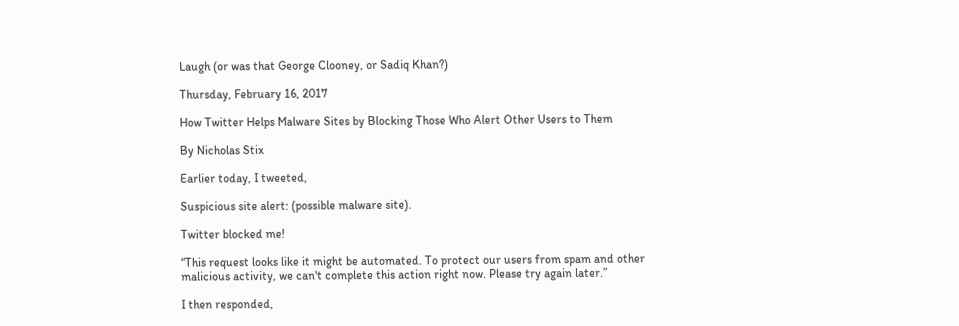Laugh (or was that George Clooney, or Sadiq Khan?)

Thursday, February 16, 2017

How Twitter Helps Malware Sites by Blocking Those Who Alert Other Users to Them

By Nicholas Stix

Earlier today, I tweeted,

Suspicious site alert: (possible malware site).

Twitter blocked me!

“This request looks like it might be automated. To protect our users from spam and other malicious activity, we can't complete this action right now. Please try again later.”

I then responded,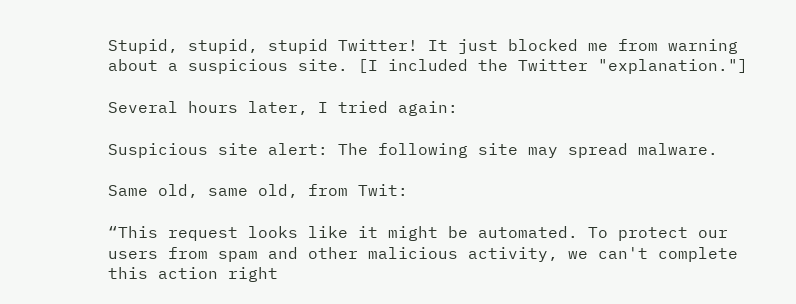Stupid, stupid, stupid Twitter! It just blocked me from warning about a suspicious site. [I included the Twitter "explanation."]

Several hours later, I tried again:

Suspicious site alert: The following site may spread malware.

Same old, same old, from Twit:

“This request looks like it might be automated. To protect our users from spam and other malicious activity, we can't complete this action right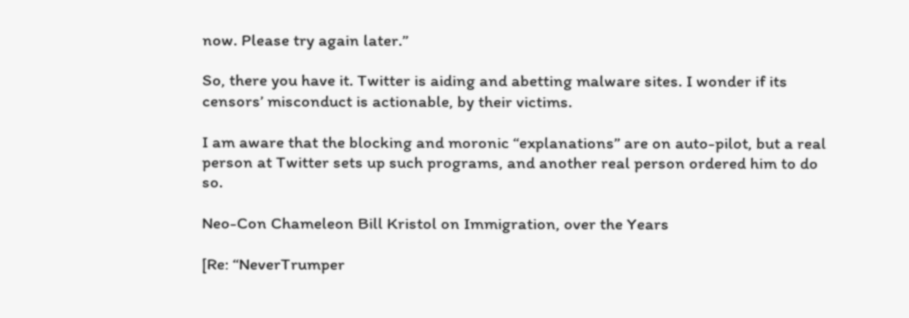now. Please try again later.”

So, there you have it. Twitter is aiding and abetting malware sites. I wonder if its censors’ misconduct is actionable, by their victims.

I am aware that the blocking and moronic “explanations” are on auto-pilot, but a real person at Twitter sets up such programs, and another real person ordered him to do so.

Neo-Con Chameleon Bill Kristol on Immigration, over the Years

[Re: “NeverTrumper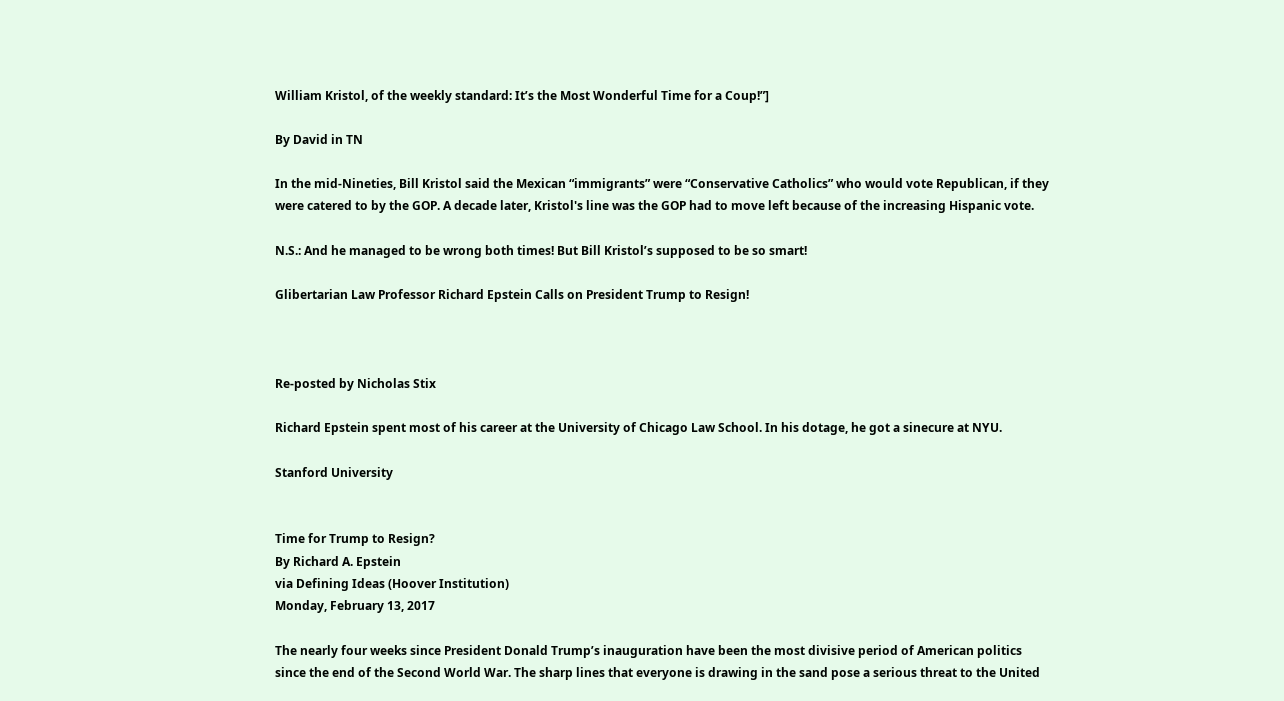William Kristol, of the weekly standard: It’s the Most Wonderful Time for a Coup!”]

By David in TN

In the mid-Nineties, Bill Kristol said the Mexican “immigrants” were “Conservative Catholics” who would vote Republican, if they were catered to by the GOP. A decade later, Kristol's line was the GOP had to move left because of the increasing Hispanic vote.

N.S.: And he managed to be wrong both times! But Bill Kristol’s supposed to be so smart!

Glibertarian Law Professor Richard Epstein Calls on President Trump to Resign!



Re-posted by Nicholas Stix

Richard Epstein spent most of his career at the University of Chicago Law School. In his dotage, he got a sinecure at NYU.

Stanford University


Time for Trump to Resign?
By Richard A. Epstein
via Defining Ideas (Hoover Institution)
Monday, February 13, 2017

The nearly four weeks since President Donald Trump’s inauguration have been the most divisive period of American politics since the end of the Second World War. The sharp lines that everyone is drawing in the sand pose a serious threat to the United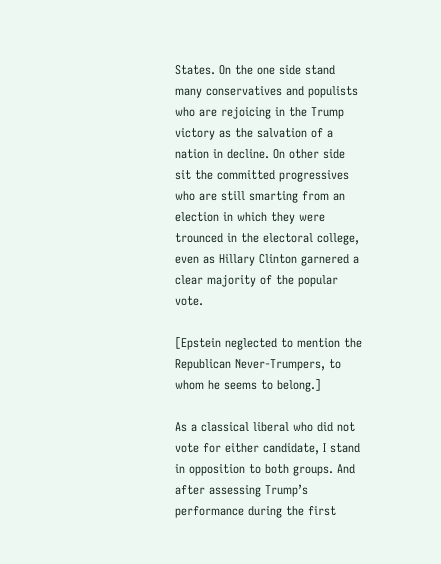States. On the one side stand many conservatives and populists who are rejoicing in the Trump victory as the salvation of a nation in decline. On other side sit the committed progressives who are still smarting from an election in which they were trounced in the electoral college, even as Hillary Clinton garnered a clear majority of the popular vote.

[Epstein neglected to mention the Republican Never-Trumpers, to whom he seems to belong.]

As a classical liberal who did not vote for either candidate, I stand in opposition to both groups. And after assessing Trump’s performance during the first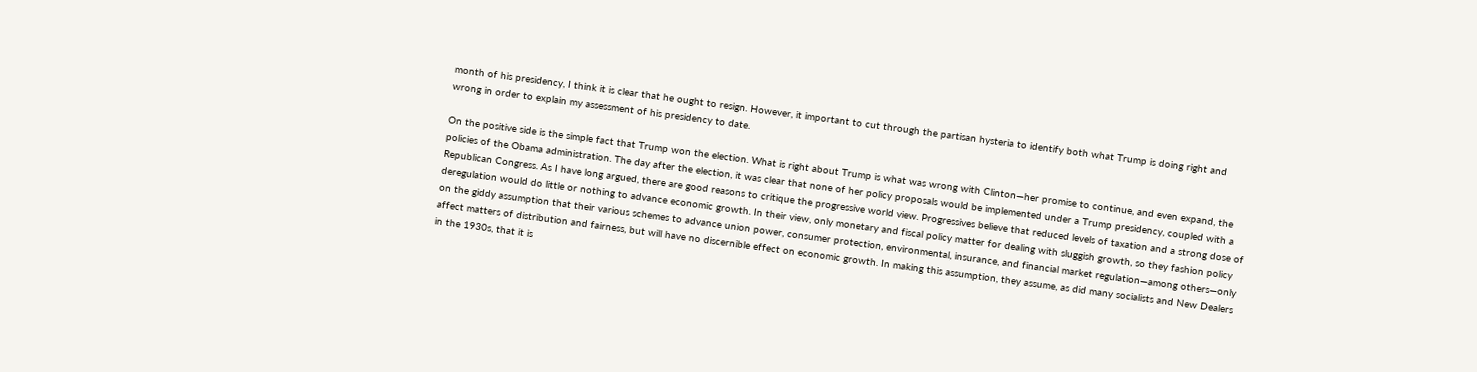month of his presidency, I think it is clear that he ought to resign. However, it important to cut through the partisan hysteria to identify both what Trump is doing right and wrong in order to explain my assessment of his presidency to date.

On the positive side is the simple fact that Trump won the election. What is right about Trump is what was wrong with Clinton—her promise to continue, and even expand, the policies of the Obama administration. The day after the election, it was clear that none of her policy proposals would be implemented under a Trump presidency, coupled with a Republican Congress. As I have long argued, there are good reasons to critique the progressive world view. Progressives believe that reduced levels of taxation and a strong dose of deregulation would do little or nothing to advance economic growth. In their view, only monetary and fiscal policy matter for dealing with sluggish growth, so they fashion policy on the giddy assumption that their various schemes to advance union power, consumer protection, environmental, insurance, and financial market regulation—among others—only affect matters of distribution and fairness, but will have no discernible effect on economic growth. In making this assumption, they assume, as did many socialists and New Dealers in the 1930s, that it is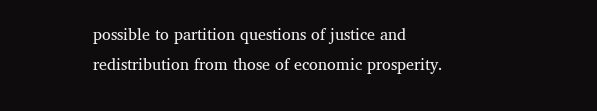possible to partition questions of justice and redistribution from those of economic prosperity.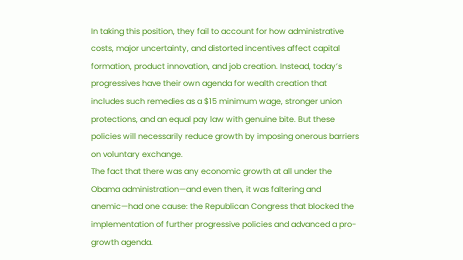In taking this position, they fail to account for how administrative costs, major uncertainty, and distorted incentives affect capital formation, product innovation, and job creation. Instead, today’s progressives have their own agenda for wealth creation that includes such remedies as a $15 minimum wage, stronger union protections, and an equal pay law with genuine bite. But these policies will necessarily reduce growth by imposing onerous barriers on voluntary exchange.
The fact that there was any economic growth at all under the Obama administration—and even then, it was faltering and anemic—had one cause: the Republican Congress that blocked the implementation of further progressive policies and advanced a pro-growth agenda.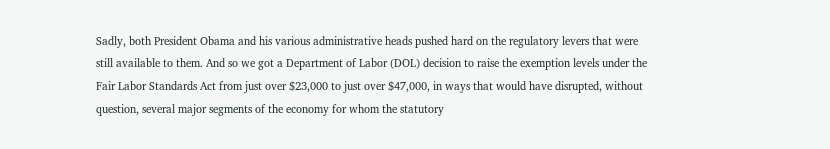Sadly, both President Obama and his various administrative heads pushed hard on the regulatory levers that were still available to them. And so we got a Department of Labor (DOL) decision to raise the exemption levels under the Fair Labor Standards Act from just over $23,000 to just over $47,000, in ways that would have disrupted, without question, several major segments of the economy for whom the statutory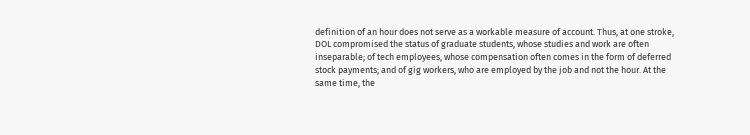definition of an hour does not serve as a workable measure of account. Thus, at one stroke, DOL compromised the status of graduate students, whose studies and work are often inseparable; of tech employees, whose compensation often comes in the form of deferred stock payments; and of gig workers, who are employed by the job and not the hour. At the same time, the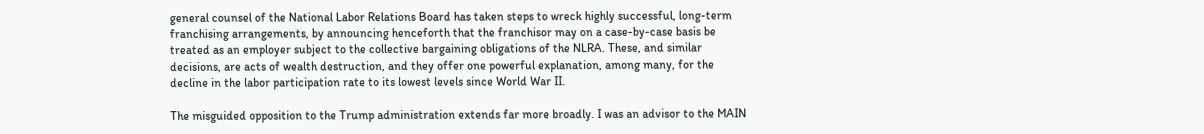general counsel of the National Labor Relations Board has taken steps to wreck highly successful, long-term franchising arrangements, by announcing henceforth that the franchisor may on a case-by-case basis be treated as an employer subject to the collective bargaining obligations of the NLRA. These, and similar decisions, are acts of wealth destruction, and they offer one powerful explanation, among many, for the decline in the labor participation rate to its lowest levels since World War II.

The misguided opposition to the Trump administration extends far more broadly. I was an advisor to the MAIN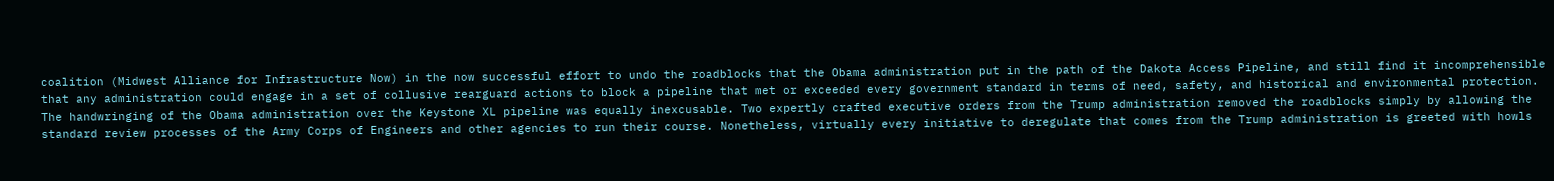coalition (Midwest Alliance for Infrastructure Now) in the now successful effort to undo the roadblocks that the Obama administration put in the path of the Dakota Access Pipeline, and still find it incomprehensible that any administration could engage in a set of collusive rearguard actions to block a pipeline that met or exceeded every government standard in terms of need, safety, and historical and environmental protection. The handwringing of the Obama administration over the Keystone XL pipeline was equally inexcusable. Two expertly crafted executive orders from the Trump administration removed the roadblocks simply by allowing the standard review processes of the Army Corps of Engineers and other agencies to run their course. Nonetheless, virtually every initiative to deregulate that comes from the Trump administration is greeted with howls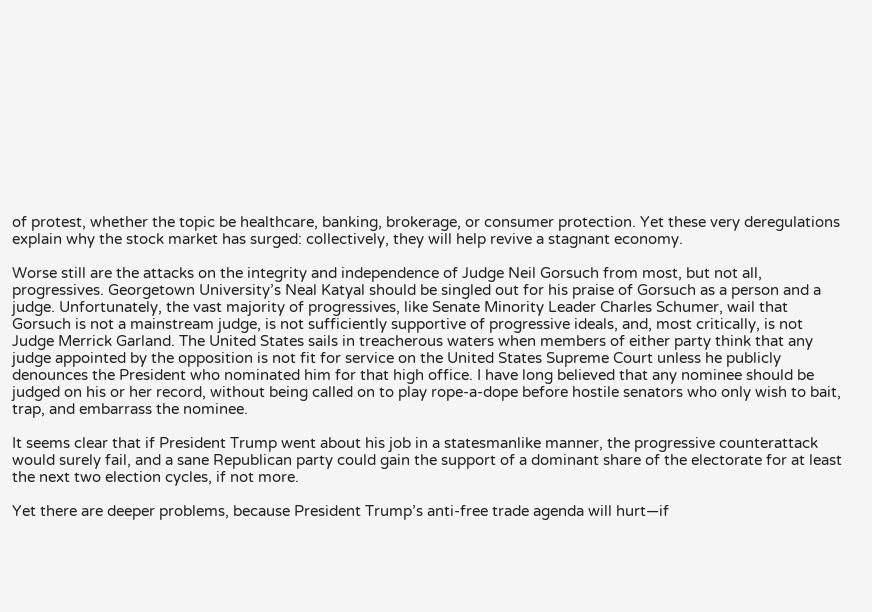of protest, whether the topic be healthcare, banking, brokerage, or consumer protection. Yet these very deregulations explain why the stock market has surged: collectively, they will help revive a stagnant economy.

Worse still are the attacks on the integrity and independence of Judge Neil Gorsuch from most, but not all, progressives. Georgetown University’s Neal Katyal should be singled out for his praise of Gorsuch as a person and a judge. Unfortunately, the vast majority of progressives, like Senate Minority Leader Charles Schumer, wail that Gorsuch is not a mainstream judge, is not sufficiently supportive of progressive ideals, and, most critically, is not Judge Merrick Garland. The United States sails in treacherous waters when members of either party think that any judge appointed by the opposition is not fit for service on the United States Supreme Court unless he publicly denounces the President who nominated him for that high office. I have long believed that any nominee should be judged on his or her record, without being called on to play rope-a-dope before hostile senators who only wish to bait, trap, and embarrass the nominee.

It seems clear that if President Trump went about his job in a statesmanlike manner, the progressive counterattack would surely fail, and a sane Republican party could gain the support of a dominant share of the electorate for at least the next two election cycles, if not more.

Yet there are deeper problems, because President Trump’s anti-free trade agenda will hurt—if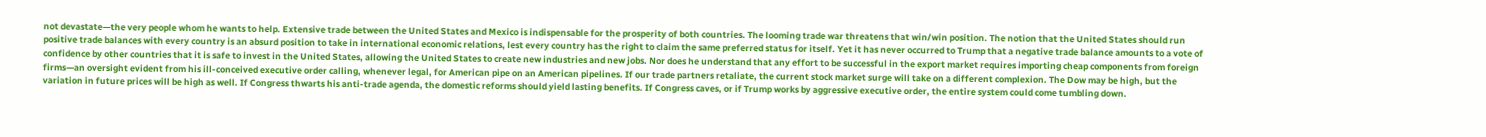not devastate—the very people whom he wants to help. Extensive trade between the United States and Mexico is indispensable for the prosperity of both countries. The looming trade war threatens that win/win position. The notion that the United States should run positive trade balances with every country is an absurd position to take in international economic relations, lest every country has the right to claim the same preferred status for itself. Yet it has never occurred to Trump that a negative trade balance amounts to a vote of confidence by other countries that it is safe to invest in the United States, allowing the United States to create new industries and new jobs. Nor does he understand that any effort to be successful in the export market requires importing cheap components from foreign firms—an oversight evident from his ill-conceived executive order calling, whenever legal, for American pipe on an American pipelines. If our trade partners retaliate, the current stock market surge will take on a different complexion. The Dow may be high, but the variation in future prices will be high as well. If Congress thwarts his anti-trade agenda, the domestic reforms should yield lasting benefits. If Congress caves, or if Trump works by aggressive executive order, the entire system could come tumbling down.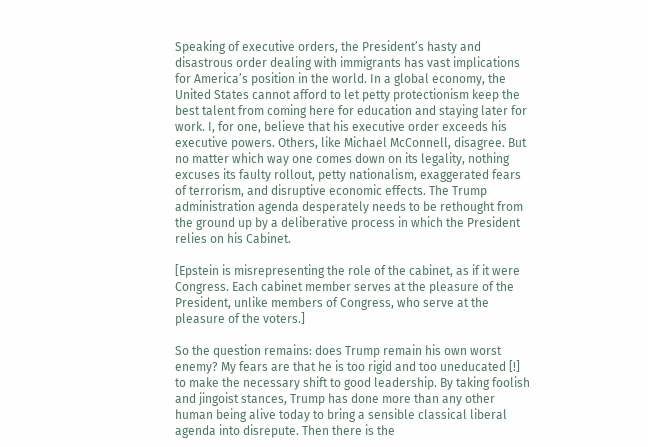Speaking of executive orders, the President’s hasty and disastrous order dealing with immigrants has vast implications for America’s position in the world. In a global economy, the United States cannot afford to let petty protectionism keep the best talent from coming here for education and staying later for work. I, for one, believe that his executive order exceeds his executive powers. Others, like Michael McConnell, disagree. But no matter which way one comes down on its legality, nothing excuses its faulty rollout, petty nationalism, exaggerated fears of terrorism, and disruptive economic effects. The Trump administration agenda desperately needs to be rethought from the ground up by a deliberative process in which the President relies on his Cabinet.

[Epstein is misrepresenting the role of the cabinet, as if it were Congress. Each cabinet member serves at the pleasure of the President, unlike members of Congress, who serve at the pleasure of the voters.]

So the question remains: does Trump remain his own worst enemy? My fears are that he is too rigid and too uneducated [!] to make the necessary shift to good leadership. By taking foolish and jingoist stances, Trump has done more than any other human being alive today to bring a sensible classical liberal agenda into disrepute. Then there is the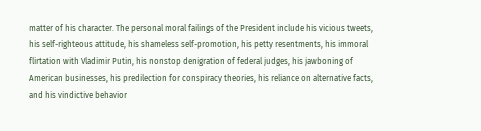matter of his character. The personal moral failings of the President include his vicious tweets, his self-righteous attitude, his shameless self-promotion, his petty resentments, his immoral flirtation with Vladimir Putin, his nonstop denigration of federal judges, his jawboning of American businesses, his predilection for conspiracy theories, his reliance on alternative facts, and his vindictive behavior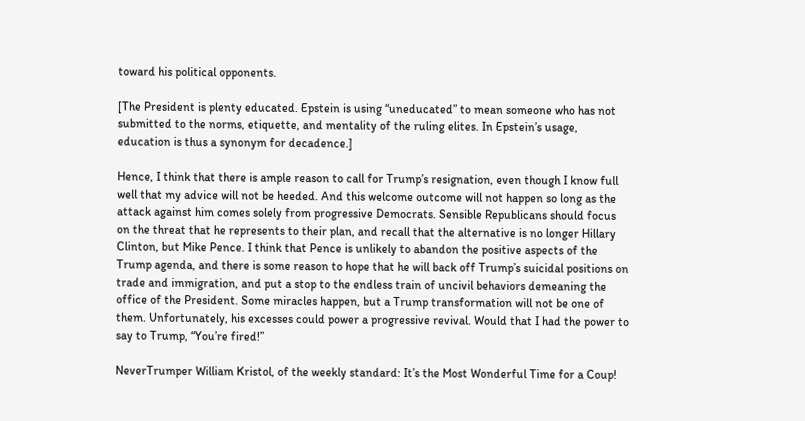toward his political opponents.

[The President is plenty educated. Epstein is using “uneducated” to mean someone who has not submitted to the norms, etiquette, and mentality of the ruling elites. In Epstein’s usage, education is thus a synonym for decadence.]

Hence, I think that there is ample reason to call for Trump’s resignation, even though I know full well that my advice will not be heeded. And this welcome outcome will not happen so long as the attack against him comes solely from progressive Democrats. Sensible Republicans should focus on the threat that he represents to their plan, and recall that the alternative is no longer Hillary Clinton, but Mike Pence. I think that Pence is unlikely to abandon the positive aspects of the Trump agenda, and there is some reason to hope that he will back off Trump’s suicidal positions on trade and immigration, and put a stop to the endless train of uncivil behaviors demeaning the office of the President. Some miracles happen, but a Trump transformation will not be one of them. Unfortunately, his excesses could power a progressive revival. Would that I had the power to say to Trump, “You’re fired!”

NeverTrumper William Kristol, of the weekly standard: It’s the Most Wonderful Time for a Coup!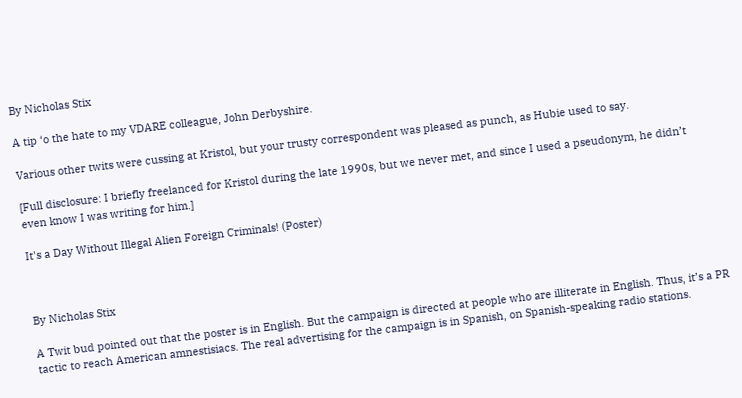By Nicholas Stix

A tip ‘o the hate to my VDARE colleague, John Derbyshire.

Various other twits were cussing at Kristol, but your trusty correspondent was pleased as punch, as Hubie used to say.

[Full disclosure: I briefly freelanced for Kristol during the late 1990s, but we never met, and since I used a pseudonym, he didn’t even know I was writing for him.]

It's a Day Without Illegal Alien Foreign Criminals! (Poster)



By Nicholas Stix

A Twit bud pointed out that the poster is in English. But the campaign is directed at people who are illiterate in English. Thus, it’s a PR tactic to reach American amnestisiacs. The real advertising for the campaign is in Spanish, on Spanish-speaking radio stations.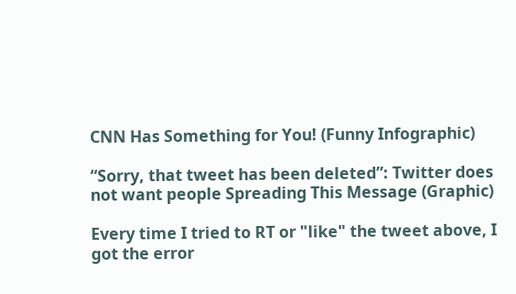CNN Has Something for You! (Funny Infographic)

“Sorry, that tweet has been deleted”: Twitter does not want people Spreading This Message (Graphic)

Every time I tried to RT or "like" the tweet above, I got the error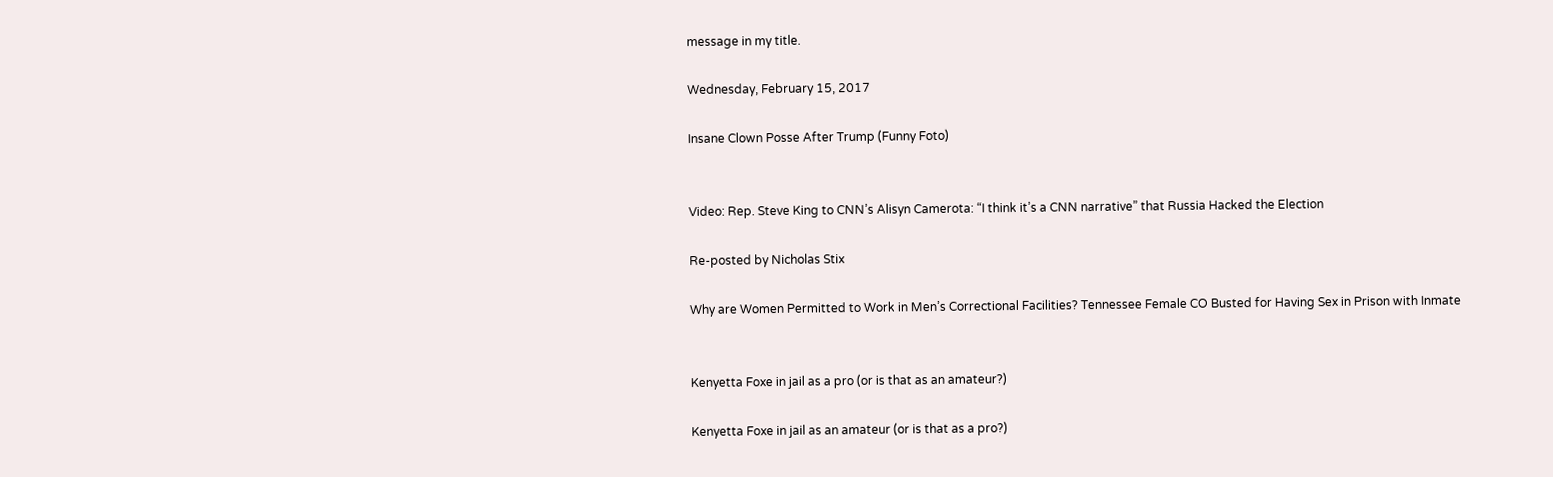message in my title.

Wednesday, February 15, 2017

Insane Clown Posse After Trump (Funny Foto)


Video: Rep. Steve King to CNN’s Alisyn Camerota: “I think it’s a CNN narrative” that Russia Hacked the Election

Re-posted by Nicholas Stix

Why are Women Permitted to Work in Men’s Correctional Facilities? Tennessee Female CO Busted for Having Sex in Prison with Inmate


Kenyetta Foxe in jail as a pro (or is that as an amateur?)

Kenyetta Foxe in jail as an amateur (or is that as a pro?)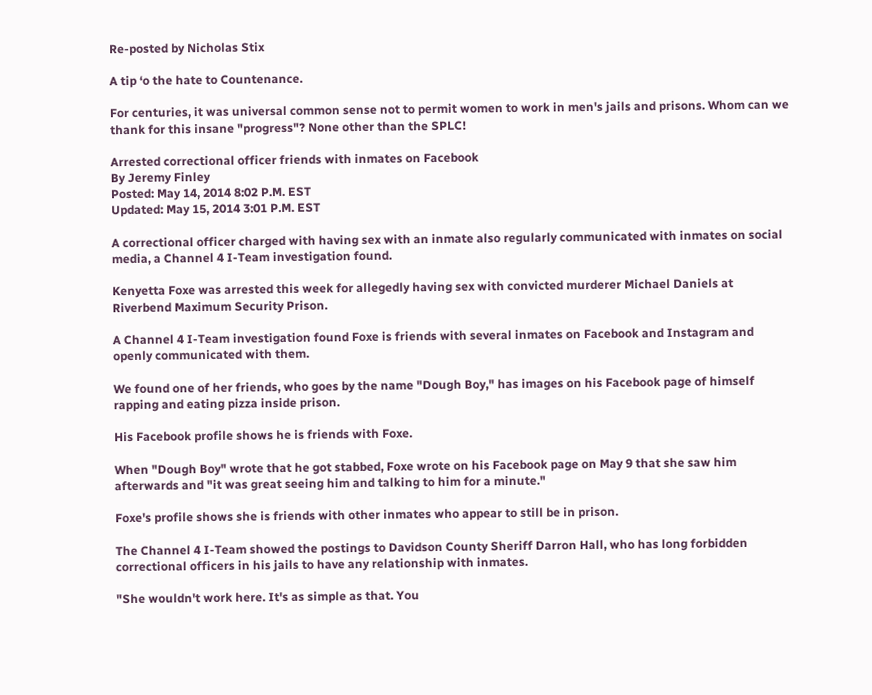Re-posted by Nicholas Stix

A tip ‘o the hate to Countenance.

For centuries, it was universal common sense not to permit women to work in men's jails and prisons. Whom can we thank for this insane "progress"? None other than the SPLC!

Arrested correctional officer friends with inmates on Facebook
By Jeremy Finley
Posted: May 14, 2014 8:02 P.M. EST
Updated: May 15, 2014 3:01 P.M. EST

A correctional officer charged with having sex with an inmate also regularly communicated with inmates on social media, a Channel 4 I-Team investigation found.

Kenyetta Foxe was arrested this week for allegedly having sex with convicted murderer Michael Daniels at Riverbend Maximum Security Prison.

A Channel 4 I-Team investigation found Foxe is friends with several inmates on Facebook and Instagram and openly communicated with them.

We found one of her friends, who goes by the name "Dough Boy," has images on his Facebook page of himself rapping and eating pizza inside prison.

His Facebook profile shows he is friends with Foxe.

When "Dough Boy" wrote that he got stabbed, Foxe wrote on his Facebook page on May 9 that she saw him afterwards and "it was great seeing him and talking to him for a minute."

Foxe's profile shows she is friends with other inmates who appear to still be in prison.

The Channel 4 I-Team showed the postings to Davidson County Sheriff Darron Hall, who has long forbidden correctional officers in his jails to have any relationship with inmates.

"She wouldn't work here. It's as simple as that. You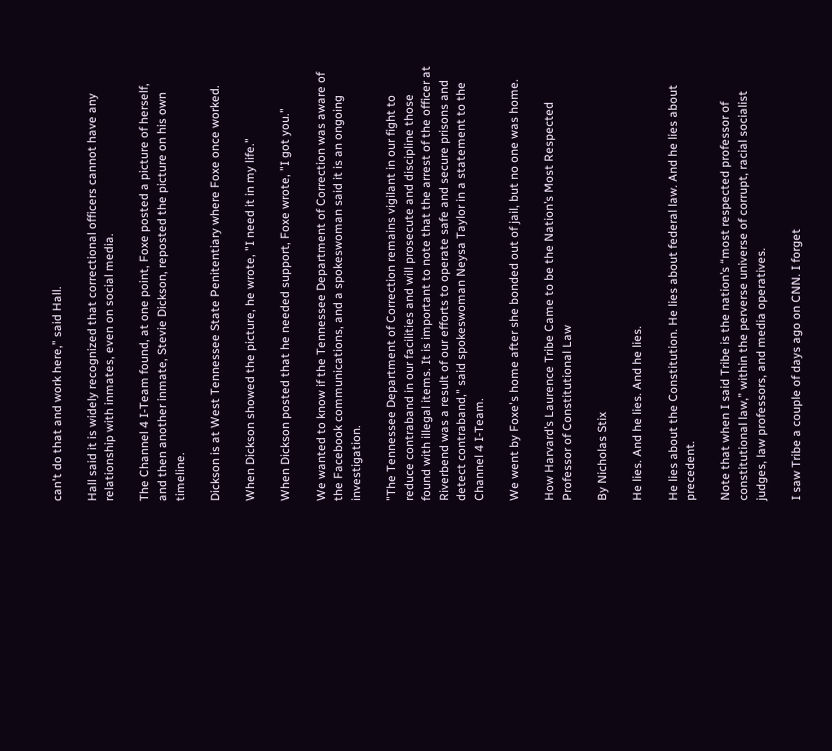can't do that and work here," said Hall.

Hall said it is widely recognized that correctional officers cannot have any relationship with inmates, even on social media.

The Channel 4 I-Team found, at one point, Foxe posted a picture of herself, and then another inmate, Stevie Dickson, reposted the picture on his own timeline.

Dickson is at West Tennessee State Penitentiary where Foxe once worked.

When Dickson showed the picture, he wrote, "I need it in my life."

When Dickson posted that he needed support, Foxe wrote, "I got you."

We wanted to know if the Tennessee Department of Correction was aware of the Facebook communications, and a spokeswoman said it is an ongoing investigation.

"The Tennessee Department of Correction remains vigilant in our fight to reduce contraband in our facilities and will prosecute and discipline those found with illegal items. It is important to note that the arrest of the officer at Riverbend was a result of our efforts to operate safe and secure prisons and detect contraband," said spokeswoman Neysa Taylor in a statement to the Channel 4 I-Team.

We went by Foxe's home after she bonded out of jail, but no one was home.

How Harvard’s Laurence Tribe Came to be the Nation’s Most Respected Professor of Constitutional Law

By Nicholas Stix

He lies. And he lies. And he lies.

He lies about the Constitution. He lies about federal law. And he lies about precedent.

Note that when I said Tribe is the nation’s “most respected professor of constitutional law,” within the perverse universe of corrupt, racial socialist judges, law professors, and media operatives.

I saw Tribe a couple of days ago on CNN. I forget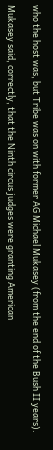who the host was, but Tribe was on with former AG Michael Mukasey (from the end of the Bush II years).

Mukasey said, correctly, that the Ninth circus judges were granting American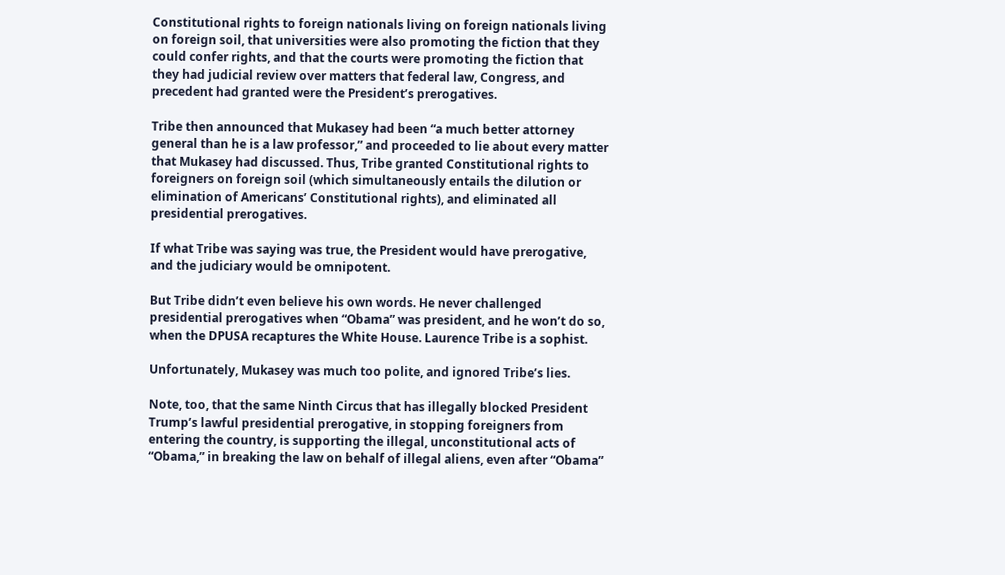Constitutional rights to foreign nationals living on foreign nationals living on foreign soil, that universities were also promoting the fiction that they could confer rights, and that the courts were promoting the fiction that they had judicial review over matters that federal law, Congress, and precedent had granted were the President’s prerogatives.

Tribe then announced that Mukasey had been “a much better attorney general than he is a law professor,” and proceeded to lie about every matter that Mukasey had discussed. Thus, Tribe granted Constitutional rights to foreigners on foreign soil (which simultaneously entails the dilution or elimination of Americans’ Constitutional rights), and eliminated all presidential prerogatives.

If what Tribe was saying was true, the President would have prerogative, and the judiciary would be omnipotent.

But Tribe didn’t even believe his own words. He never challenged presidential prerogatives when “Obama” was president, and he won’t do so, when the DPUSA recaptures the White House. Laurence Tribe is a sophist.

Unfortunately, Mukasey was much too polite, and ignored Tribe’s lies.

Note, too, that the same Ninth Circus that has illegally blocked President Trump’s lawful presidential prerogative, in stopping foreigners from entering the country, is supporting the illegal, unconstitutional acts of “Obama,” in breaking the law on behalf of illegal aliens, even after “Obama”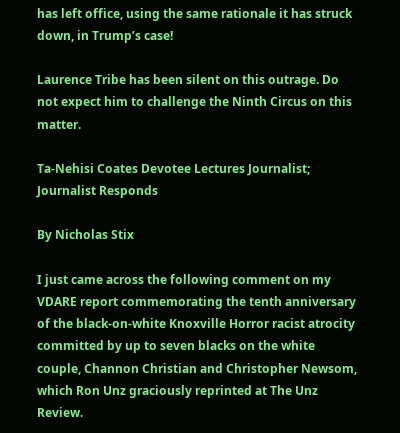has left office, using the same rationale it has struck down, in Trump’s case!

Laurence Tribe has been silent on this outrage. Do not expect him to challenge the Ninth Circus on this matter.

Ta-Nehisi Coates Devotee Lectures Journalist; Journalist Responds

By Nicholas Stix

I just came across the following comment on my VDARE report commemorating the tenth anniversary of the black-on-white Knoxville Horror racist atrocity committed by up to seven blacks on the white couple, Channon Christian and Christopher Newsom, which Ron Unz graciously reprinted at The Unz Review.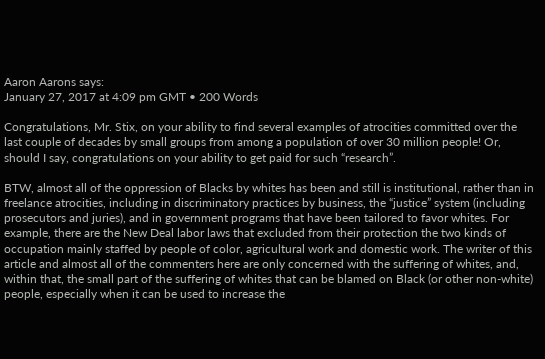Aaron Aarons says:
January 27, 2017 at 4:09 pm GMT • 200 Words

Congratulations, Mr. Stix, on your ability to find several examples of atrocities committed over the last couple of decades by small groups from among a population of over 30 million people! Or, should I say, congratulations on your ability to get paid for such “research”.

BTW, almost all of the oppression of Blacks by whites has been and still is institutional, rather than in freelance atrocities, including in discriminatory practices by business, the “justice” system (including prosecutors and juries), and in government programs that have been tailored to favor whites. For example, there are the New Deal labor laws that excluded from their protection the two kinds of occupation mainly staffed by people of color, agricultural work and domestic work. The writer of this article and almost all of the commenters here are only concerned with the suffering of whites, and, within that, the small part of the suffering of whites that can be blamed on Black (or other non-white) people, especially when it can be used to increase the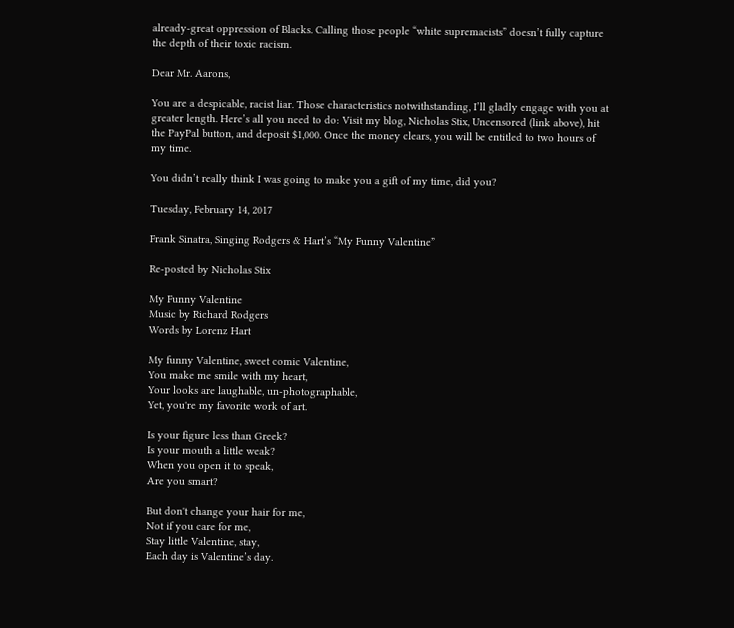already-great oppression of Blacks. Calling those people “white supremacists” doesn’t fully capture the depth of their toxic racism.

Dear Mr. Aarons,

You are a despicable, racist liar. Those characteristics notwithstanding, I’ll gladly engage with you at greater length. Here’s all you need to do: Visit my blog, Nicholas Stix, Uncensored (link above), hit the PayPal button, and deposit $1,000. Once the money clears, you will be entitled to two hours of my time.

You didn’t really think I was going to make you a gift of my time, did you?

Tuesday, February 14, 2017

Frank Sinatra, Singing Rodgers & Hart’s “My Funny Valentine”

Re-posted by Nicholas Stix

My Funny Valentine
Music by Richard Rodgers
Words by Lorenz Hart

My funny Valentine, sweet comic Valentine,
You make me smile with my heart,
Your looks are laughable, un-photographable,
Yet, you're my favorite work of art.

Is your figure less than Greek?
Is your mouth a little weak?
When you open it to speak,
Are you smart?

But don't change your hair for me,
Not if you care for me,
Stay little Valentine, stay,
Each day is Valentine’s day.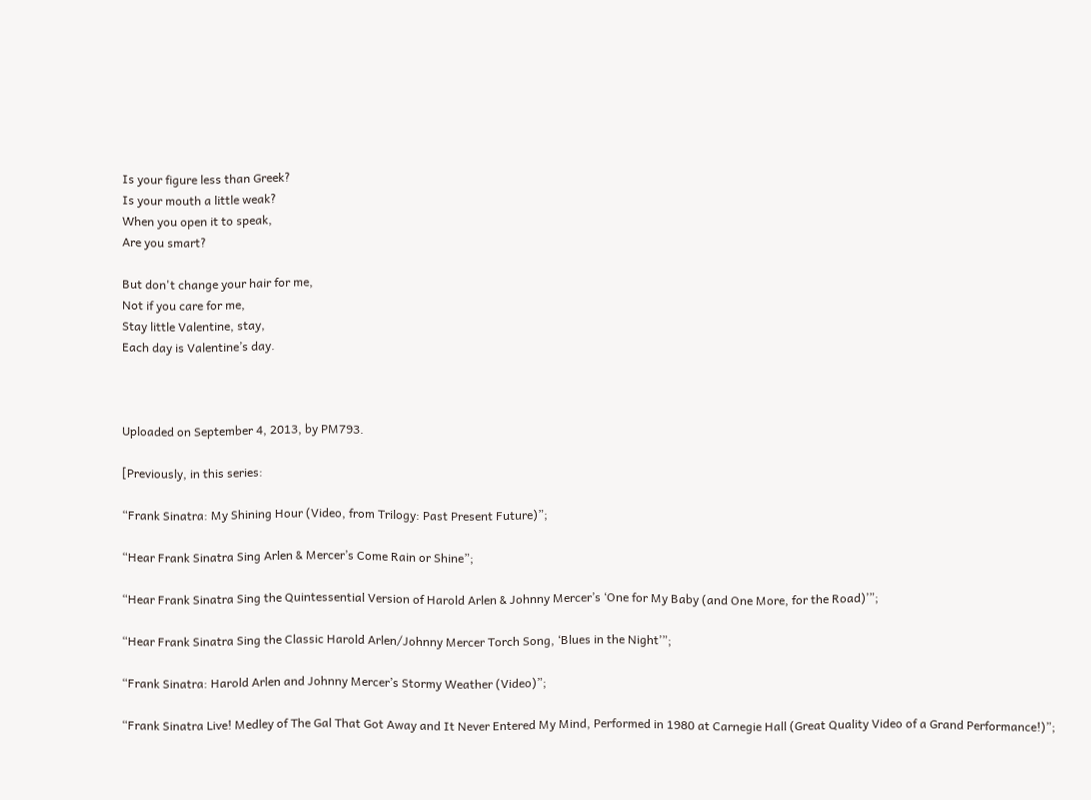Is your figure less than Greek?
Is your mouth a little weak?
When you open it to speak,
Are you smart?

But don't change your hair for me,
Not if you care for me,
Stay little Valentine, stay,
Each day is Valentine’s day.



Uploaded on September 4, 2013, by PM793.

[Previously, in this series:

“Frank Sinatra: My Shining Hour (Video, from Trilogy: Past Present Future)”;

“Hear Frank Sinatra Sing Arlen & Mercer’s Come Rain or Shine”;

“Hear Frank Sinatra Sing the Quintessential Version of Harold Arlen & Johnny Mercer’s ‘One for My Baby (and One More, for the Road)’”;

“Hear Frank Sinatra Sing the Classic Harold Arlen/Johnny Mercer Torch Song, ‘Blues in the Night’”;

“Frank Sinatra: Harold Arlen and Johnny Mercer’s Stormy Weather (Video)”;

“Frank Sinatra Live! Medley of The Gal That Got Away and It Never Entered My Mind, Performed in 1980 at Carnegie Hall (Great Quality Video of a Grand Performance!)”;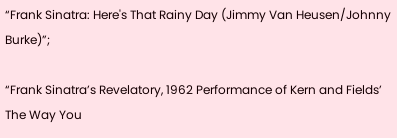“Frank Sinatra: Here's That Rainy Day (Jimmy Van Heusen/Johnny Burke)”;

“Frank Sinatra’s Revelatory, 1962 Performance of Kern and Fields’ The Way You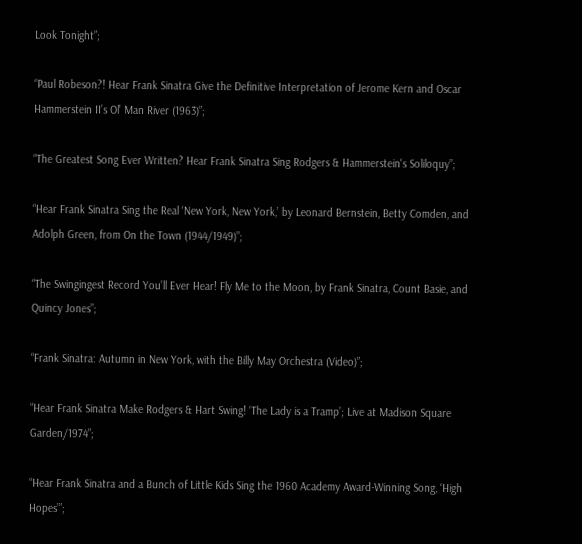Look Tonight”;

“Paul Robeson?! Hear Frank Sinatra Give the Definitive Interpretation of Jerome Kern and Oscar Hammerstein II’s Ol’ Man River (1963)”;

“The Greatest Song Ever Written? Hear Frank Sinatra Sing Rodgers & Hammerstein's Soliloquy”;

“Hear Frank Sinatra Sing the Real ‘New York, New York,’ by Leonard Bernstein, Betty Comden, and Adolph Green, from On the Town (1944/1949)”;

“The Swingingest Record You’ll Ever Hear! Fly Me to the Moon, by Frank Sinatra, Count Basie, and Quincy Jones”;

“Frank Sinatra: Autumn in New York, with the Billy May Orchestra (Video)”;

“Hear Frank Sinatra Make Rodgers & Hart Swing! ‘The Lady is a Tramp’; Live at Madison Square Garden/1974”;

“Hear Frank Sinatra and a Bunch of Little Kids Sing the 1960 Academy Award-Winning Song, ‘High Hopes’”;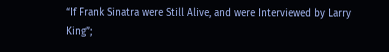“If Frank Sinatra were Still Alive, and were Interviewed by Larry King”;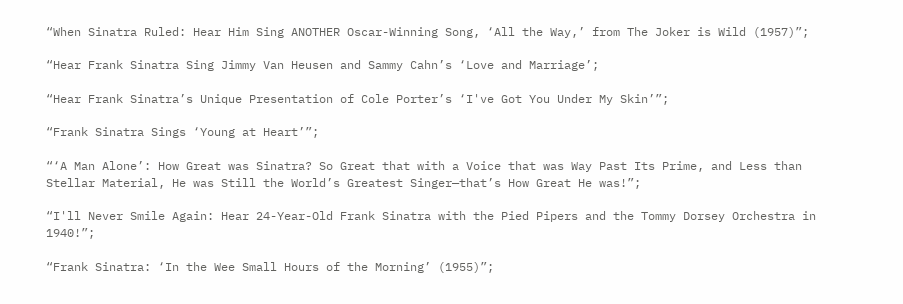“When Sinatra Ruled: Hear Him Sing ANOTHER Oscar-Winning Song, ‘All the Way,’ from The Joker is Wild (1957)”;

“Hear Frank Sinatra Sing Jimmy Van Heusen and Sammy Cahn’s ‘Love and Marriage’;

“Hear Frank Sinatra’s Unique Presentation of Cole Porter’s ‘I've Got You Under My Skin’”;

“Frank Sinatra Sings ‘Young at Heart’”;

“‘A Man Alone’: How Great was Sinatra? So Great that with a Voice that was Way Past Its Prime, and Less than Stellar Material, He was Still the World’s Greatest Singer—that’s How Great He was!”;

“I'll Never Smile Again: Hear 24-Year-Old Frank Sinatra with the Pied Pipers and the Tommy Dorsey Orchestra in 1940!”;

“Frank Sinatra: ‘In the Wee Small Hours of the Morning’ (1955)”;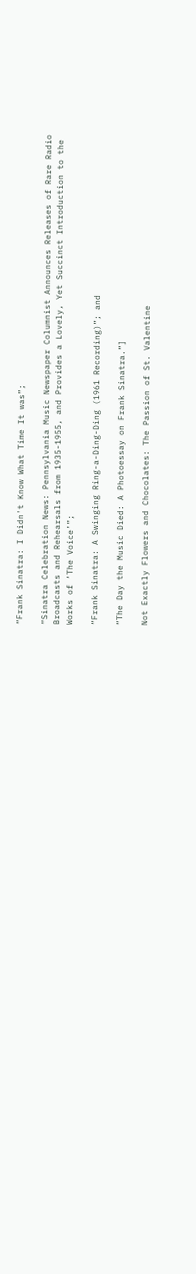“Frank Sinatra: I Didn't Know What Time It was”;

“Sinatra Celebration News: Pennsylvania Music Newspaper Columnist Announces Releases of Rare Radio Broadcasts and Rehearsals from 1935-1955, and Provides a Lovely, Yet Succinct Introduction to the Works of ‘The Voice’”;

“Frank Sinatra: A Swinging Ring-a-Ding-Ding (1961 Recording)”; and

“The Day the Music Died: A Photoessay on Frank Sinatra.”]

Not Exactly Flowers and Chocolates: The Passion of St. Valentine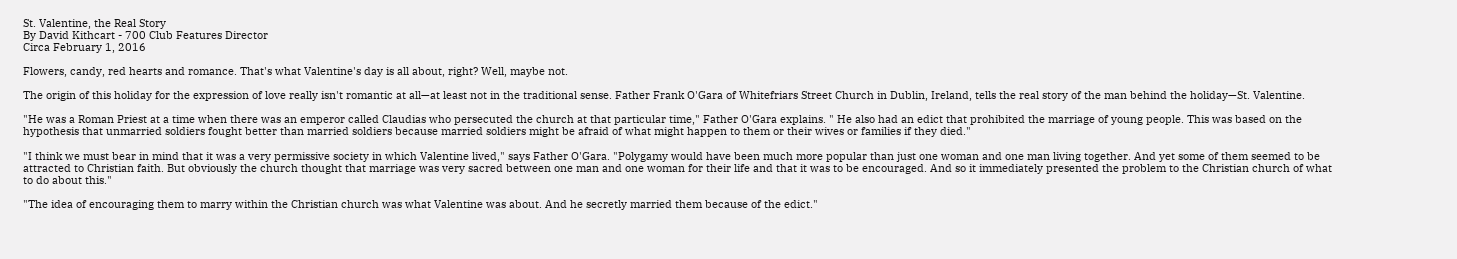St. Valentine, the Real Story
By David Kithcart - 700 Club Features Director
Circa February 1, 2016

Flowers, candy, red hearts and romance. That's what Valentine's day is all about, right? Well, maybe not.

The origin of this holiday for the expression of love really isn't romantic at all—at least not in the traditional sense. Father Frank O'Gara of Whitefriars Street Church in Dublin, Ireland, tells the real story of the man behind the holiday—St. Valentine.

"He was a Roman Priest at a time when there was an emperor called Claudias who persecuted the church at that particular time," Father O'Gara explains. " He also had an edict that prohibited the marriage of young people. This was based on the hypothesis that unmarried soldiers fought better than married soldiers because married soldiers might be afraid of what might happen to them or their wives or families if they died."

"I think we must bear in mind that it was a very permissive society in which Valentine lived," says Father O'Gara. "Polygamy would have been much more popular than just one woman and one man living together. And yet some of them seemed to be attracted to Christian faith. But obviously the church thought that marriage was very sacred between one man and one woman for their life and that it was to be encouraged. And so it immediately presented the problem to the Christian church of what to do about this."

"The idea of encouraging them to marry within the Christian church was what Valentine was about. And he secretly married them because of the edict."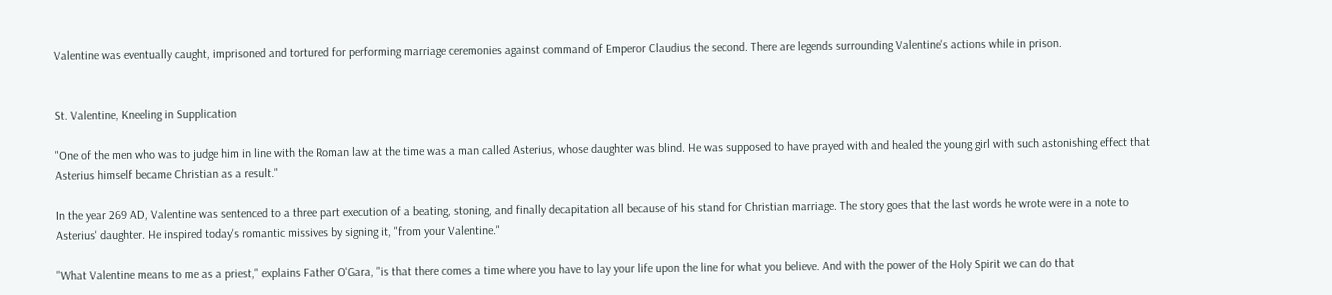Valentine was eventually caught, imprisoned and tortured for performing marriage ceremonies against command of Emperor Claudius the second. There are legends surrounding Valentine's actions while in prison.


St. Valentine, Kneeling in Supplication

"One of the men who was to judge him in line with the Roman law at the time was a man called Asterius, whose daughter was blind. He was supposed to have prayed with and healed the young girl with such astonishing effect that Asterius himself became Christian as a result."

In the year 269 AD, Valentine was sentenced to a three part execution of a beating, stoning, and finally decapitation all because of his stand for Christian marriage. The story goes that the last words he wrote were in a note to Asterius' daughter. He inspired today's romantic missives by signing it, "from your Valentine."

"What Valentine means to me as a priest," explains Father O'Gara, "is that there comes a time where you have to lay your life upon the line for what you believe. And with the power of the Holy Spirit we can do that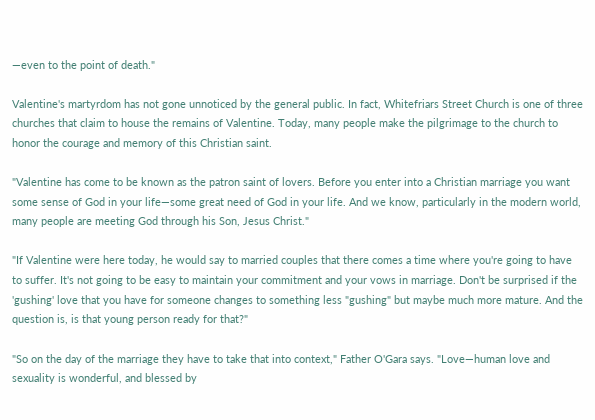—even to the point of death."

Valentine's martyrdom has not gone unnoticed by the general public. In fact, Whitefriars Street Church is one of three churches that claim to house the remains of Valentine. Today, many people make the pilgrimage to the church to honor the courage and memory of this Christian saint.

"Valentine has come to be known as the patron saint of lovers. Before you enter into a Christian marriage you want some sense of God in your life—some great need of God in your life. And we know, particularly in the modern world, many people are meeting God through his Son, Jesus Christ."

"If Valentine were here today, he would say to married couples that there comes a time where you're going to have to suffer. It's not going to be easy to maintain your commitment and your vows in marriage. Don't be surprised if the 'gushing' love that you have for someone changes to something less "gushing" but maybe much more mature. And the question is, is that young person ready for that?"

"So on the day of the marriage they have to take that into context," Father O'Gara says. "Love—human love and sexuality is wonderful, and blessed by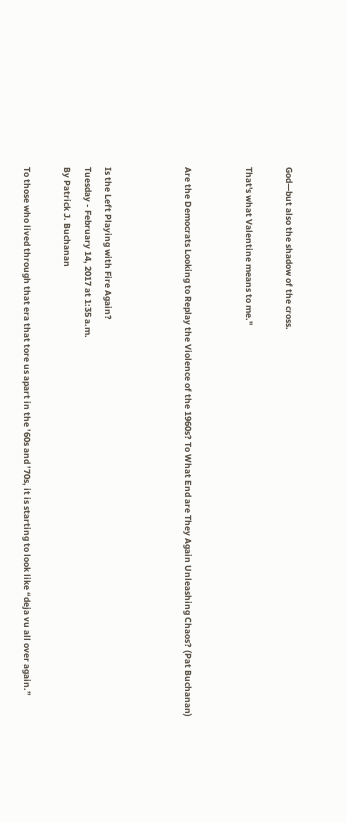God—but also the shadow of the cross.

That's what Valentine means to me."


Are the Democrats Looking to Replay the Violence of the 1960s? To What End are They Again Unleashing Chaos? (Pat Buchanan)



Is the Left Playing with Fire Again?
Tuesday - February 14, 2017 at 1:35 a.m.
By Patrick J. Buchanan

To those who lived through that era that tore us apart in the ’60s and ’70s, it is starting to look like “deja vu all over again.”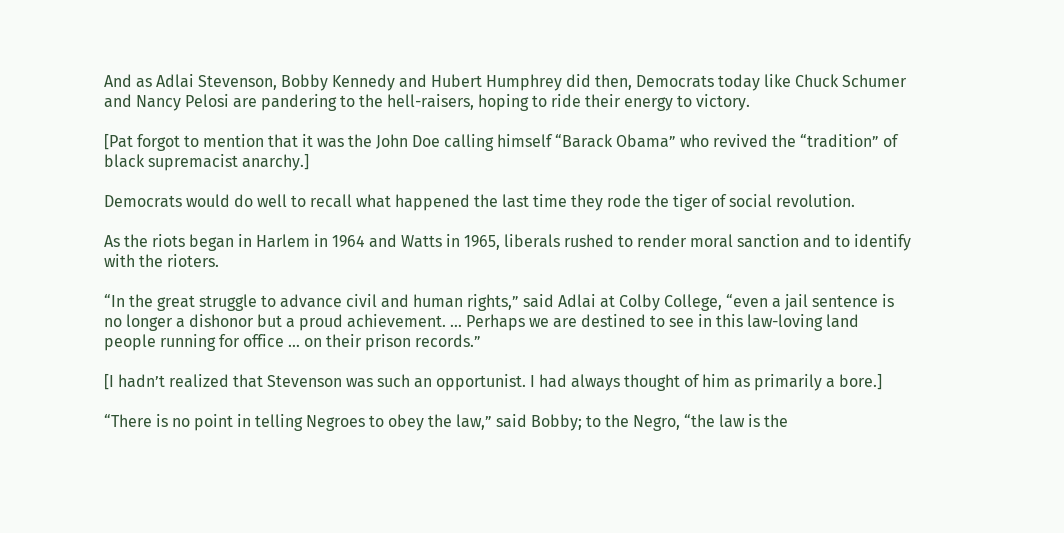And as Adlai Stevenson, Bobby Kennedy and Hubert Humphrey did then, Democrats today like Chuck Schumer and Nancy Pelosi are pandering to the hell-raisers, hoping to ride their energy to victory.

[Pat forgot to mention that it was the John Doe calling himself “Barack Obama” who revived the “tradition” of black supremacist anarchy.]

Democrats would do well to recall what happened the last time they rode the tiger of social revolution.

As the riots began in Harlem in 1964 and Watts in 1965, liberals rushed to render moral sanction and to identify with the rioters.

“In the great struggle to advance civil and human rights,” said Adlai at Colby College, “even a jail sentence is no longer a dishonor but a proud achievement. … Perhaps we are destined to see in this law-loving land people running for office … on their prison records.”

[I hadn’t realized that Stevenson was such an opportunist. I had always thought of him as primarily a bore.]

“There is no point in telling Negroes to obey the law,” said Bobby; to the Negro, “the law is the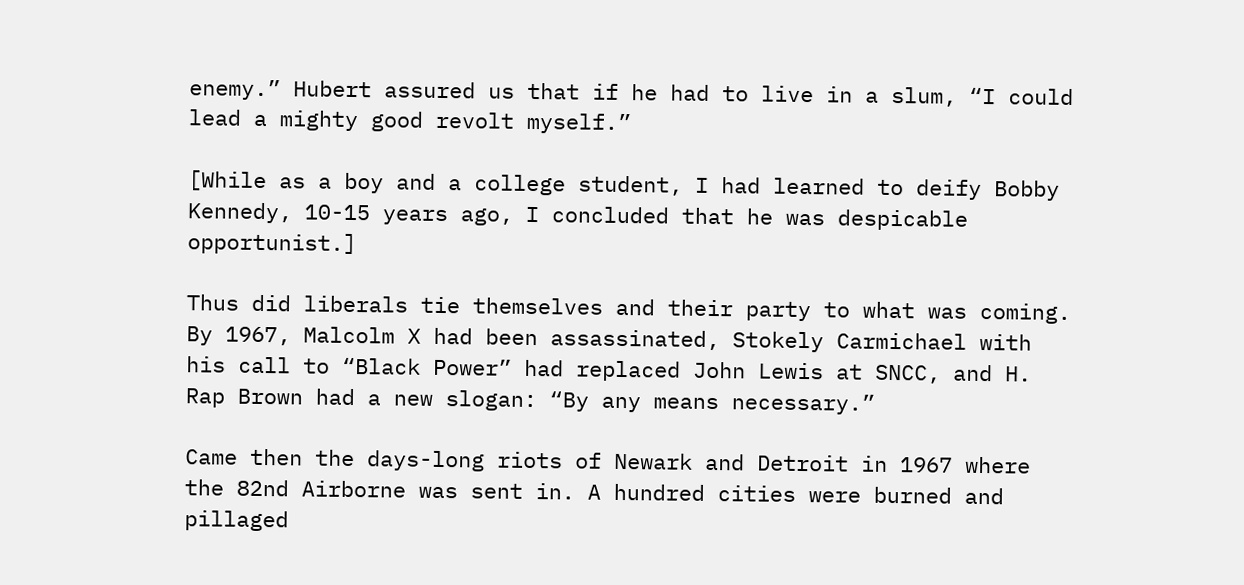enemy.” Hubert assured us that if he had to live in a slum, “I could lead a mighty good revolt myself.”

[While as a boy and a college student, I had learned to deify Bobby Kennedy, 10-15 years ago, I concluded that he was despicable opportunist.]

Thus did liberals tie themselves and their party to what was coming. By 1967, Malcolm X had been assassinated, Stokely Carmichael with his call to “Black Power” had replaced John Lewis at SNCC, and H. Rap Brown had a new slogan: “By any means necessary.”

Came then the days-long riots of Newark and Detroit in 1967 where the 82nd Airborne was sent in. A hundred cities were burned and pillaged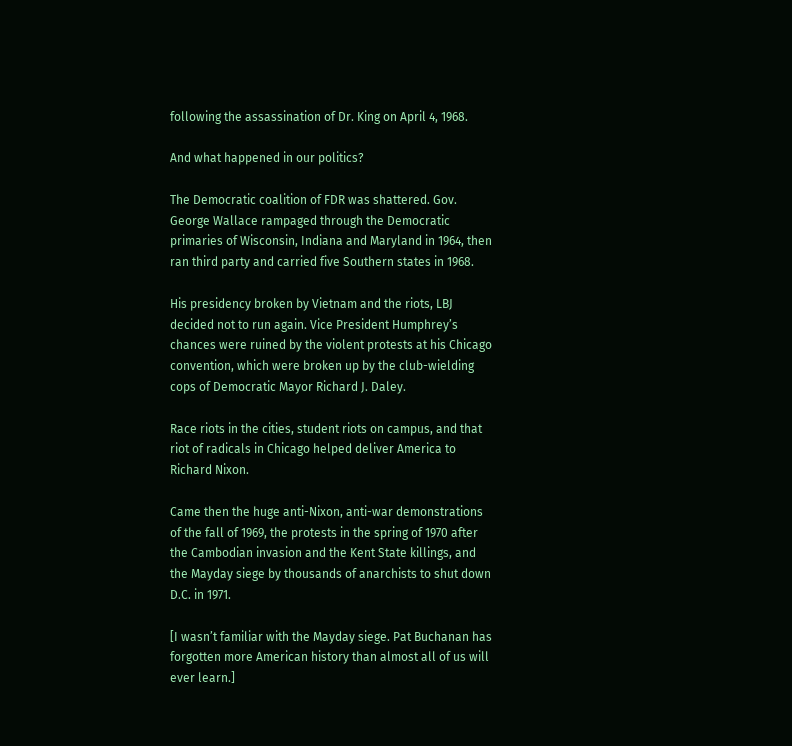following the assassination of Dr. King on April 4, 1968.

And what happened in our politics?

The Democratic coalition of FDR was shattered. Gov. George Wallace rampaged through the Democratic primaries of Wisconsin, Indiana and Maryland in 1964, then ran third party and carried five Southern states in 1968.

His presidency broken by Vietnam and the riots, LBJ decided not to run again. Vice President Humphrey’s chances were ruined by the violent protests at his Chicago convention, which were broken up by the club-wielding cops of Democratic Mayor Richard J. Daley.

Race riots in the cities, student riots on campus, and that riot of radicals in Chicago helped deliver America to Richard Nixon.

Came then the huge anti-Nixon, anti-war demonstrations of the fall of 1969, the protests in the spring of 1970 after the Cambodian invasion and the Kent State killings, and the Mayday siege by thousands of anarchists to shut down D.C. in 1971.

[I wasn’t familiar with the Mayday siege. Pat Buchanan has forgotten more American history than almost all of us will ever learn.]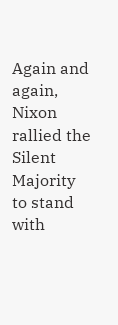Again and again, Nixon rallied the Silent Majority to stand with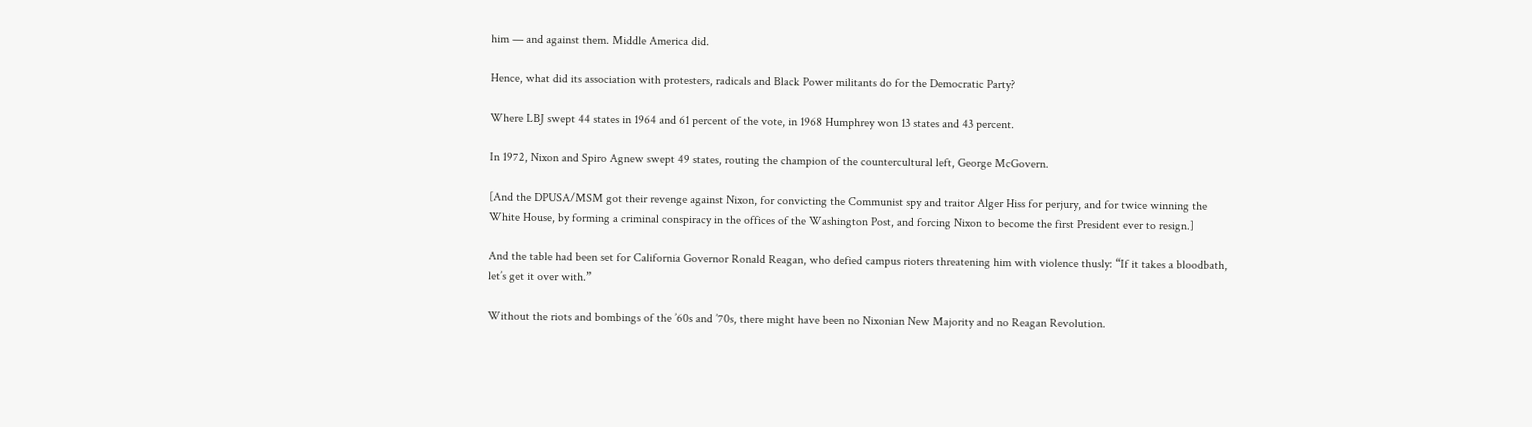him — and against them. Middle America did.

Hence, what did its association with protesters, radicals and Black Power militants do for the Democratic Party?

Where LBJ swept 44 states in 1964 and 61 percent of the vote, in 1968 Humphrey won 13 states and 43 percent.

In 1972, Nixon and Spiro Agnew swept 49 states, routing the champion of the countercultural left, George McGovern.

[And the DPUSA/MSM got their revenge against Nixon, for convicting the Communist spy and traitor Alger Hiss for perjury, and for twice winning the White House, by forming a criminal conspiracy in the offices of the Washington Post, and forcing Nixon to become the first President ever to resign.]

And the table had been set for California Governor Ronald Reagan, who defied campus rioters threatening him with violence thusly: “If it takes a bloodbath, let’s get it over with.”

Without the riots and bombings of the ’60s and ’70s, there might have been no Nixonian New Majority and no Reagan Revolution.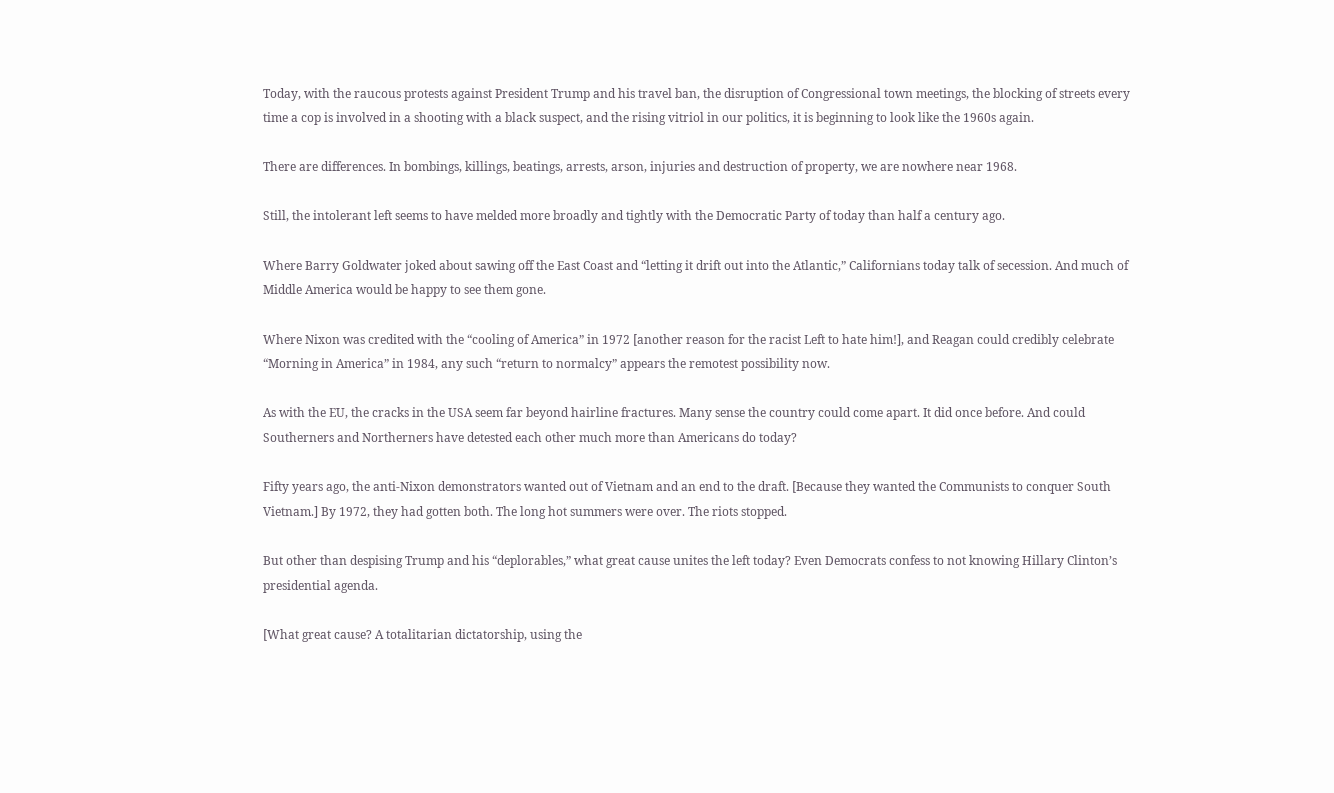Today, with the raucous protests against President Trump and his travel ban, the disruption of Congressional town meetings, the blocking of streets every time a cop is involved in a shooting with a black suspect, and the rising vitriol in our politics, it is beginning to look like the 1960s again.

There are differences. In bombings, killings, beatings, arrests, arson, injuries and destruction of property, we are nowhere near 1968.

Still, the intolerant left seems to have melded more broadly and tightly with the Democratic Party of today than half a century ago.

Where Barry Goldwater joked about sawing off the East Coast and “letting it drift out into the Atlantic,” Californians today talk of secession. And much of Middle America would be happy to see them gone.

Where Nixon was credited with the “cooling of America” in 1972 [another reason for the racist Left to hate him!], and Reagan could credibly celebrate “Morning in America” in 1984, any such “return to normalcy” appears the remotest possibility now.

As with the EU, the cracks in the USA seem far beyond hairline fractures. Many sense the country could come apart. It did once before. And could Southerners and Northerners have detested each other much more than Americans do today?

Fifty years ago, the anti-Nixon demonstrators wanted out of Vietnam and an end to the draft. [Because they wanted the Communists to conquer South Vietnam.] By 1972, they had gotten both. The long hot summers were over. The riots stopped.

But other than despising Trump and his “deplorables,” what great cause unites the left today? Even Democrats confess to not knowing Hillary Clinton’s presidential agenda.

[What great cause? A totalitarian dictatorship, using the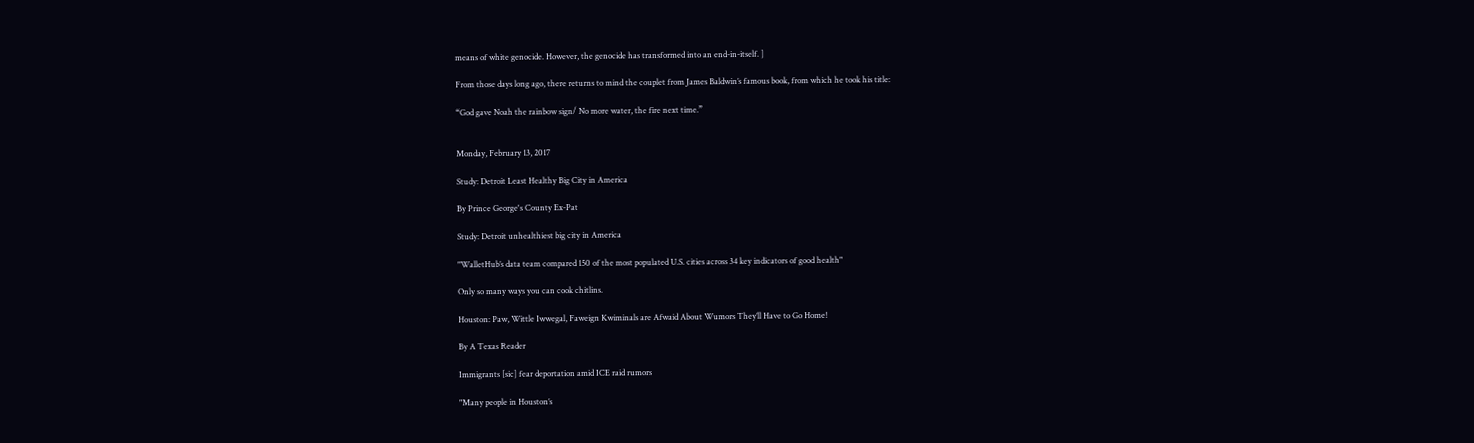means of white genocide. However, the genocide has transformed into an end-in-itself. ]

From those days long ago, there returns to mind the couplet from James Baldwin’s famous book, from which he took his title:

“God gave Noah the rainbow sign/ No more water, the fire next time.”


Monday, February 13, 2017

Study: Detroit Least Healthy Big City in America

By Prince George's County Ex-Pat

Study: Detroit unhealthiest big city in America

"WalletHub’s data team compared 150 of the most populated U.S. cities across 34 key indicators of good health"

Only so many ways you can cook chitlins.

Houston: Paw, Wittle Iwwegal, Faweign Kwiminals are Afwaid About Wumors They’ll Have to Go Home!

By A Texas Reader

Immigrants [sic] fear deportation amid ICE raid rumors

"Many people in Houston’s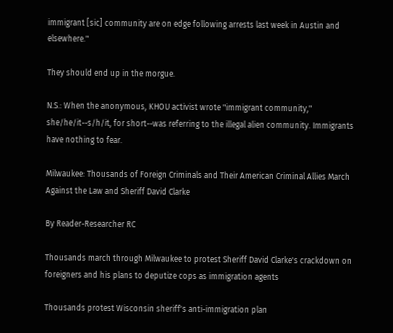immigrant [sic] community are on edge following arrests last week in Austin and elsewhere."

They should end up in the morgue.

N.S.: When the anonymous, KHOU activist wrote "immigrant community," she/he/it--s/h/it, for short--was referring to the illegal alien community. Immigrants have nothing to fear.

Milwaukee: Thousands of Foreign Criminals and Their American Criminal Allies March Against the Law and Sheriff David Clarke

By Reader-Researcher RC

Thousands march through Milwaukee to protest Sheriff David Clarke's crackdown on foreigners and his plans to deputize cops as immigration agents

Thousands protest Wisconsin sheriff's anti-immigration plan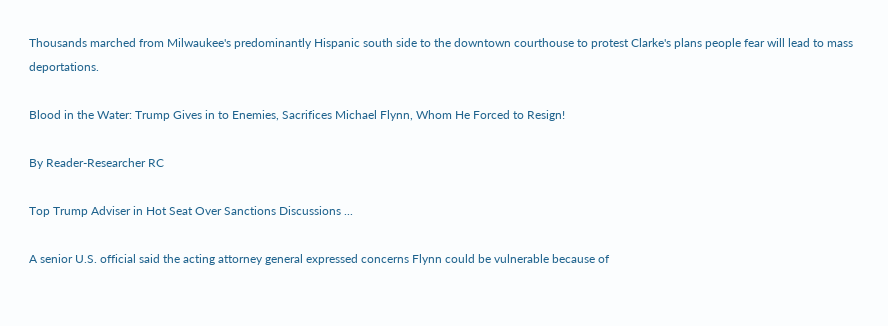Thousands marched from Milwaukee's predominantly Hispanic south side to the downtown courthouse to protest Clarke's plans people fear will lead to mass deportations.

Blood in the Water: Trump Gives in to Enemies, Sacrifices Michael Flynn, Whom He Forced to Resign!

By Reader-Researcher RC

Top Trump Adviser in Hot Seat Over Sanctions Discussions ...

A senior U.S. official said the acting attorney general expressed concerns Flynn could be vulnerable because of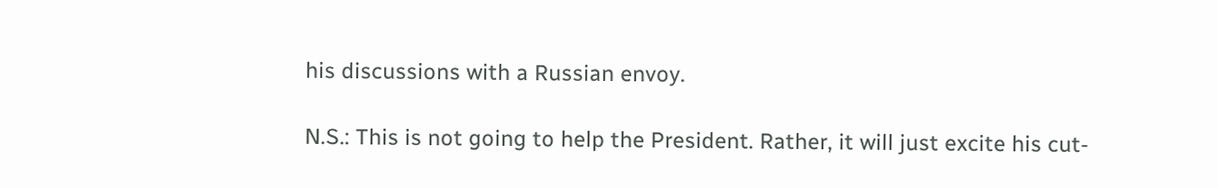his discussions with a Russian envoy.

N.S.: This is not going to help the President. Rather, it will just excite his cut-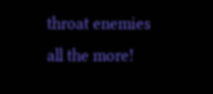throat enemies all the more!